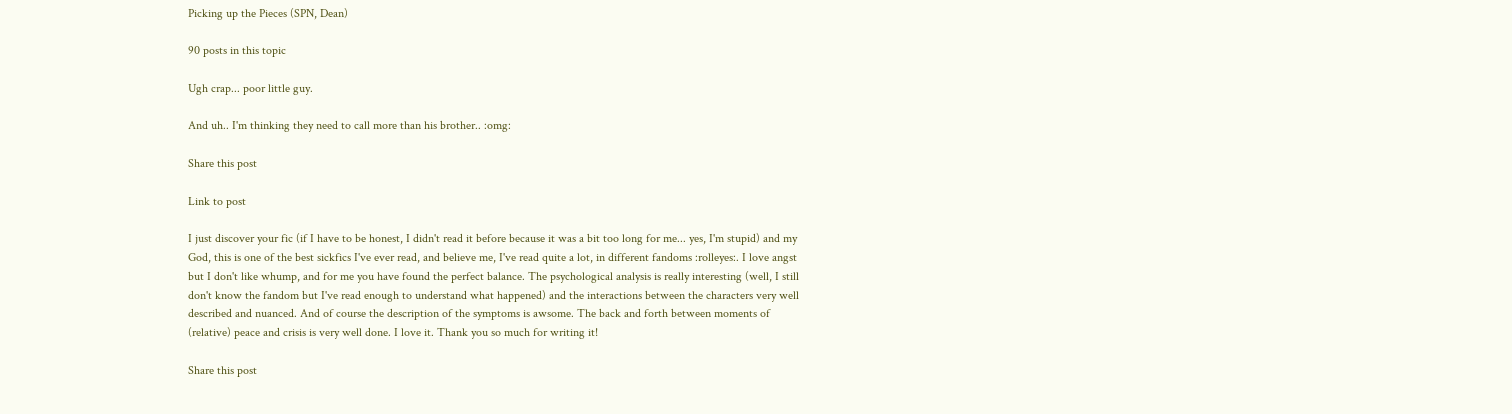Picking up the Pieces (SPN, Dean)

90 posts in this topic

Ugh crap... poor little guy.

And uh.. I'm thinking they need to call more than his brother.. :omg:

Share this post

Link to post

I just discover your fic (if I have to be honest, I didn't read it before because it was a bit too long for me... yes, I'm stupid) and my God, this is one of the best sickfics I've ever read, and believe me, I've read quite a lot, in different fandoms :rolleyes:. I love angst but I don't like whump, and for me you have found the perfect balance. The psychological analysis is really interesting (well, I still don't know the fandom but I've read enough to understand what happened) and the interactions between the characters very well described and nuanced. And of course the description of the symptoms is awsome. The back and forth between moments of (relative) peace and crisis is very well done. I love it. Thank you so much for writing it!

Share this post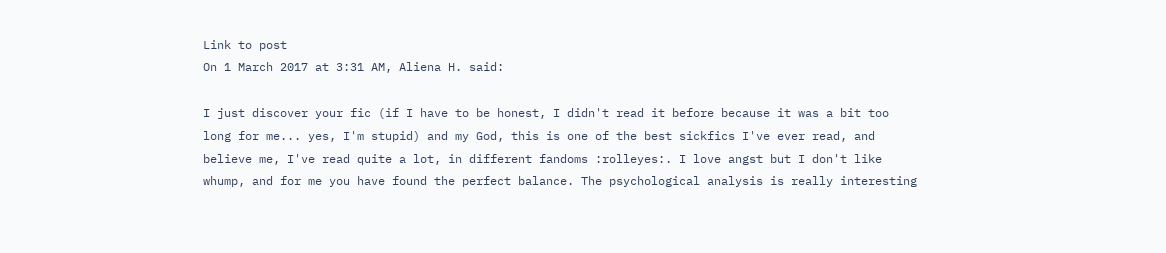Link to post
On 1 March 2017 at 3:31 AM, Aliena H. said:

I just discover your fic (if I have to be honest, I didn't read it before because it was a bit too long for me... yes, I'm stupid) and my God, this is one of the best sickfics I've ever read, and believe me, I've read quite a lot, in different fandoms :rolleyes:. I love angst but I don't like whump, and for me you have found the perfect balance. The psychological analysis is really interesting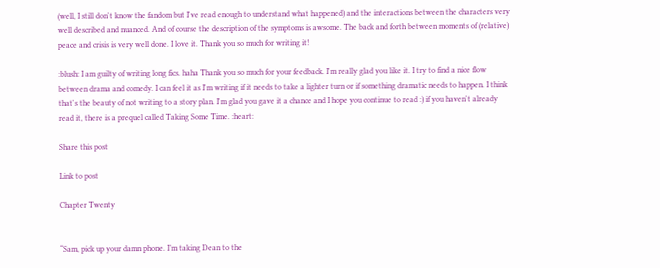(well, I still don't know the fandom but I've read enough to understand what happened) and the interactions between the characters very well described and nuanced. And of course the description of the symptoms is awsome. The back and forth between moments of (relative) peace and crisis is very well done. I love it. Thank you so much for writing it!

:blush: I am guilty of writing long fics. haha Thank you so much for your feedback. I'm really glad you like it. I try to find a nice flow between drama and comedy. I can feel it as I'm writing if it needs to take a lighter turn or if something dramatic needs to happen. I think that's the beauty of not writing to a story plan. I'm glad you gave it a chance and I hope you continue to read :) if you haven't already read it, there is a prequel called Taking Some Time. :heart:

Share this post

Link to post

Chapter Twenty


“Sam, pick up your damn phone. I’m taking Dean to the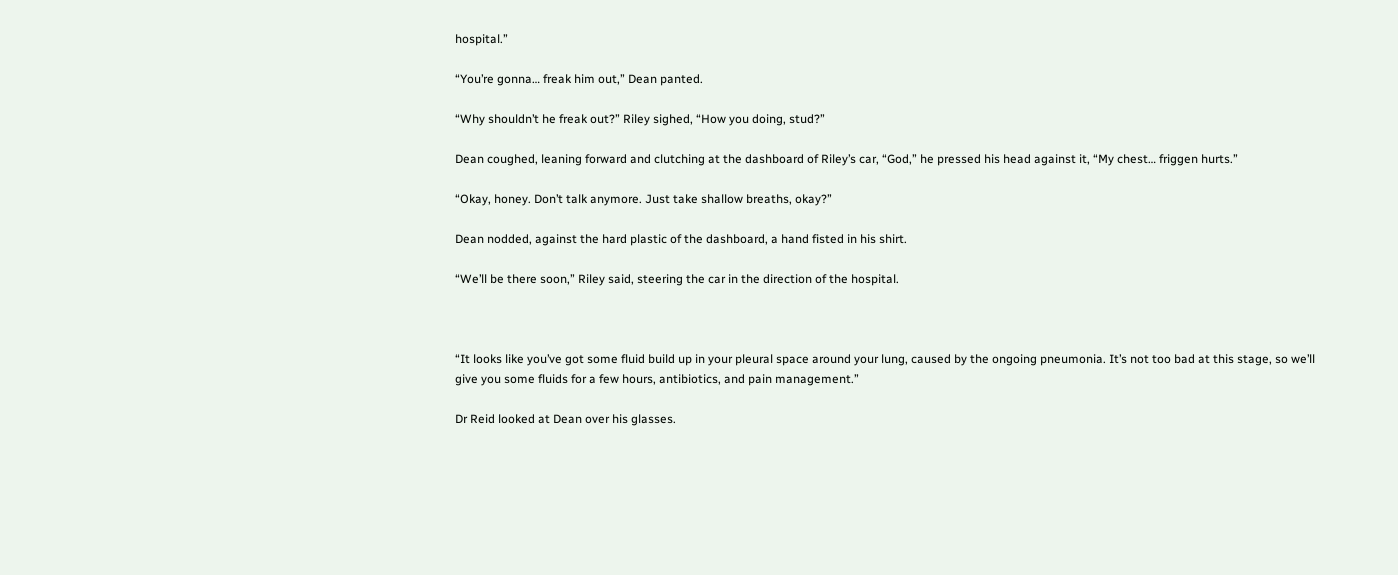hospital.”

“You’re gonna… freak him out,” Dean panted.

“Why shouldn’t he freak out?” Riley sighed, “How you doing, stud?”

Dean coughed, leaning forward and clutching at the dashboard of Riley’s car, “God,” he pressed his head against it, “My chest… friggen hurts.”

“Okay, honey. Don’t talk anymore. Just take shallow breaths, okay?”

Dean nodded, against the hard plastic of the dashboard, a hand fisted in his shirt.

“We’ll be there soon,” Riley said, steering the car in the direction of the hospital.



“It looks like you’ve got some fluid build up in your pleural space around your lung, caused by the ongoing pneumonia. It’s not too bad at this stage, so we’ll give you some fluids for a few hours, antibiotics, and pain management.”

Dr Reid looked at Dean over his glasses.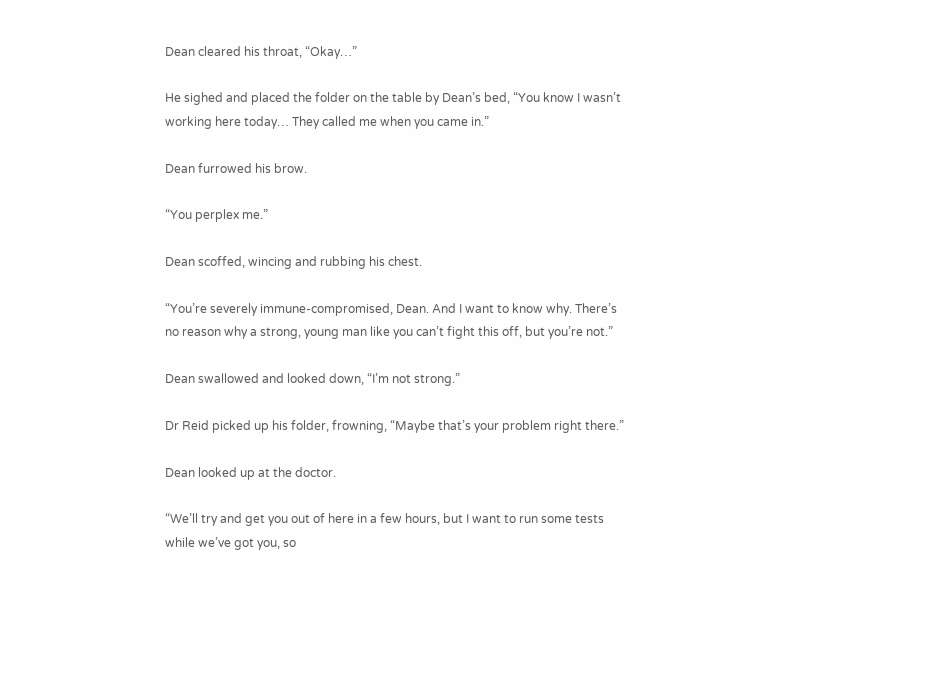Dean cleared his throat, “Okay…”

He sighed and placed the folder on the table by Dean’s bed, “You know I wasn’t working here today… They called me when you came in.”

Dean furrowed his brow.

“You perplex me.”

Dean scoffed, wincing and rubbing his chest.

“You’re severely immune-compromised, Dean. And I want to know why. There’s no reason why a strong, young man like you can’t fight this off, but you’re not.”

Dean swallowed and looked down, “I’m not strong.”

Dr Reid picked up his folder, frowning, “Maybe that’s your problem right there.”

Dean looked up at the doctor.

“We’ll try and get you out of here in a few hours, but I want to run some tests while we’ve got you, so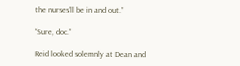the nurses’ll be in and out.”

“Sure, doc.”

Reid looked solemnly at Dean and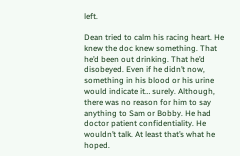left.

Dean tried to calm his racing heart. He knew the doc knew something. That he’d been out drinking. That he’d disobeyed. Even if he didn’t now, something in his blood or his urine would indicate it… surely. Although, there was no reason for him to say anything to Sam or Bobby. He had doctor patient confidentiality. He wouldn’t talk. At least that’s what he hoped.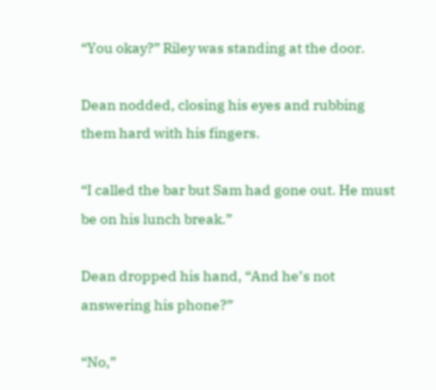“You okay?” Riley was standing at the door.

Dean nodded, closing his eyes and rubbing them hard with his fingers.

“I called the bar but Sam had gone out. He must be on his lunch break.”

Dean dropped his hand, “And he’s not answering his phone?”

“No,”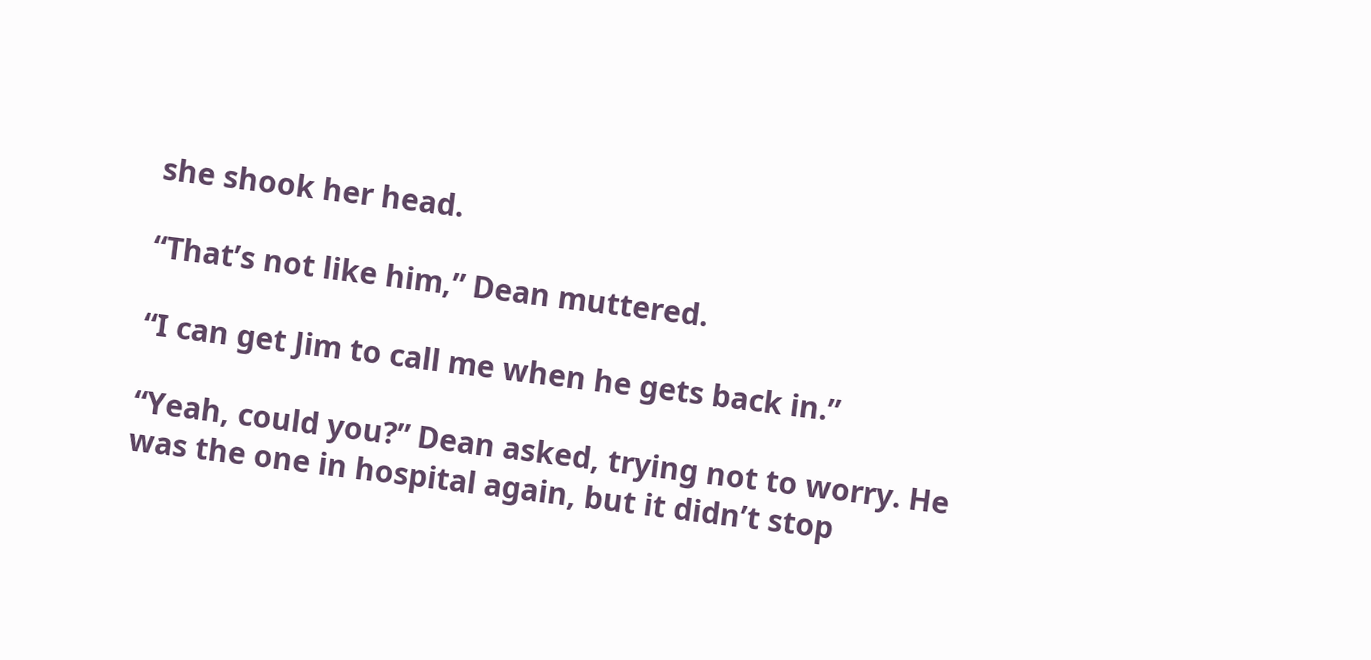she shook her head.

“That’s not like him,” Dean muttered.

“I can get Jim to call me when he gets back in.”

“Yeah, could you?” Dean asked, trying not to worry. He was the one in hospital again, but it didn’t stop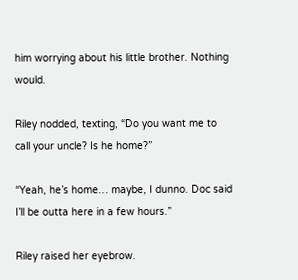him worrying about his little brother. Nothing would.

Riley nodded, texting, “Do you want me to call your uncle? Is he home?”

“Yeah, he’s home… maybe, I dunno. Doc said I’ll be outta here in a few hours.”

Riley raised her eyebrow.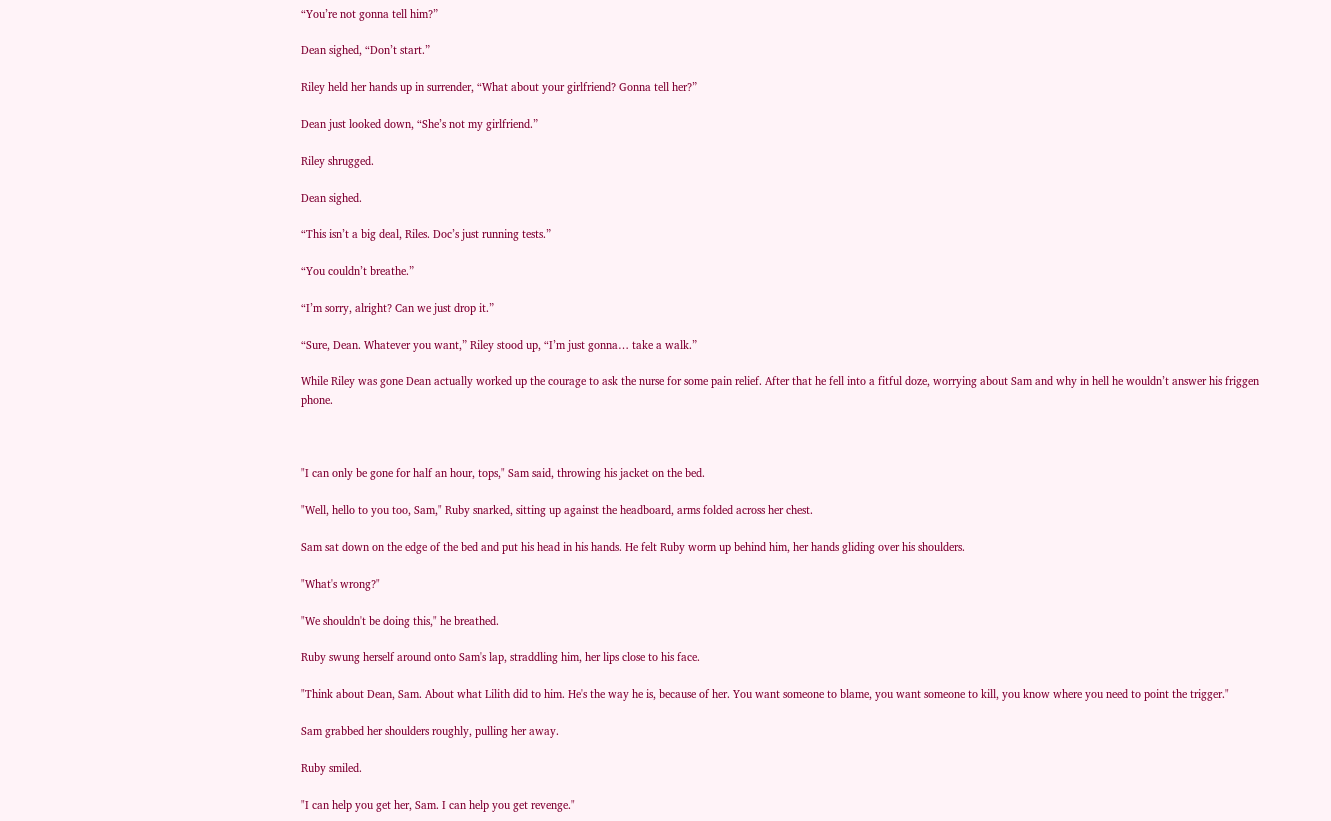“You’re not gonna tell him?”

Dean sighed, “Don’t start.”

Riley held her hands up in surrender, “What about your girlfriend? Gonna tell her?”

Dean just looked down, “She’s not my girlfriend.”

Riley shrugged.

Dean sighed.

“This isn’t a big deal, Riles. Doc’s just running tests.”

“You couldn’t breathe.”

“I’m sorry, alright? Can we just drop it.”

“Sure, Dean. Whatever you want,” Riley stood up, “I’m just gonna… take a walk.”

While Riley was gone Dean actually worked up the courage to ask the nurse for some pain relief. After that he fell into a fitful doze, worrying about Sam and why in hell he wouldn’t answer his friggen phone.



"I can only be gone for half an hour, tops," Sam said, throwing his jacket on the bed.

"Well, hello to you too, Sam," Ruby snarked, sitting up against the headboard, arms folded across her chest.

Sam sat down on the edge of the bed and put his head in his hands. He felt Ruby worm up behind him, her hands gliding over his shoulders.

"What's wrong?"

"We shouldn't be doing this," he breathed.

Ruby swung herself around onto Sam's lap, straddling him, her lips close to his face.

"Think about Dean, Sam. About what Lilith did to him. He's the way he is, because of her. You want someone to blame, you want someone to kill, you know where you need to point the trigger."

Sam grabbed her shoulders roughly, pulling her away.

Ruby smiled.

"I can help you get her, Sam. I can help you get revenge."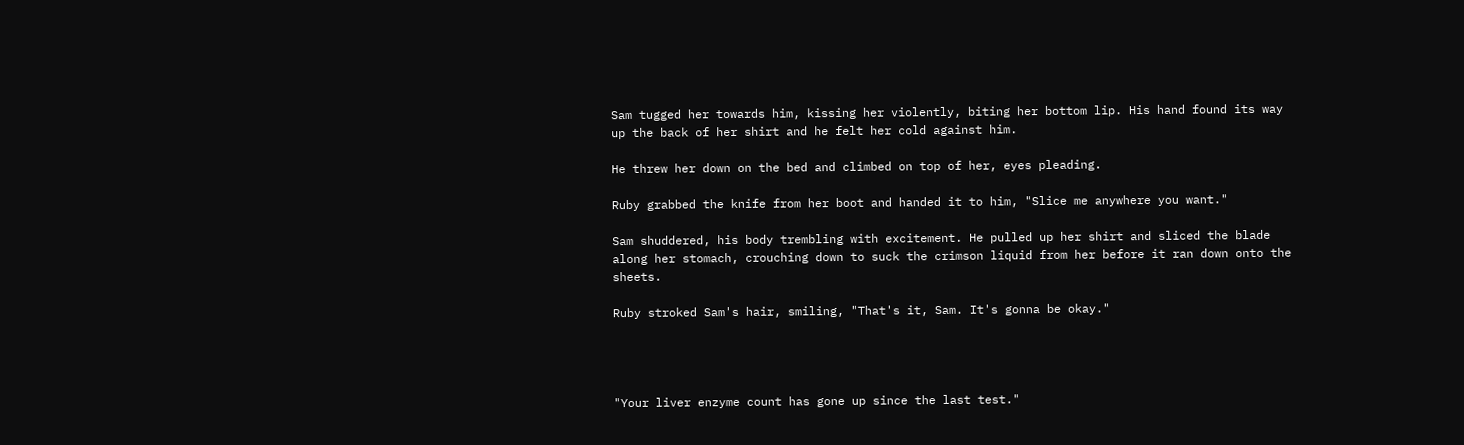Sam tugged her towards him, kissing her violently, biting her bottom lip. His hand found its way up the back of her shirt and he felt her cold against him.

He threw her down on the bed and climbed on top of her, eyes pleading.

Ruby grabbed the knife from her boot and handed it to him, "Slice me anywhere you want."

Sam shuddered, his body trembling with excitement. He pulled up her shirt and sliced the blade along her stomach, crouching down to suck the crimson liquid from her before it ran down onto the sheets.

Ruby stroked Sam's hair, smiling, "That's it, Sam. It's gonna be okay."




"Your liver enzyme count has gone up since the last test."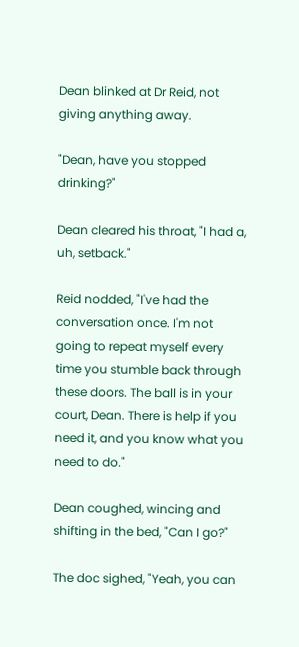Dean blinked at Dr Reid, not giving anything away.

"Dean, have you stopped drinking?"

Dean cleared his throat, "I had a, uh, setback."

Reid nodded, "I've had the conversation once. I'm not going to repeat myself every time you stumble back through these doors. The ball is in your court, Dean. There is help if you need it, and you know what you need to do."

Dean coughed, wincing and shifting in the bed, "Can I go?"

The doc sighed, "Yeah, you can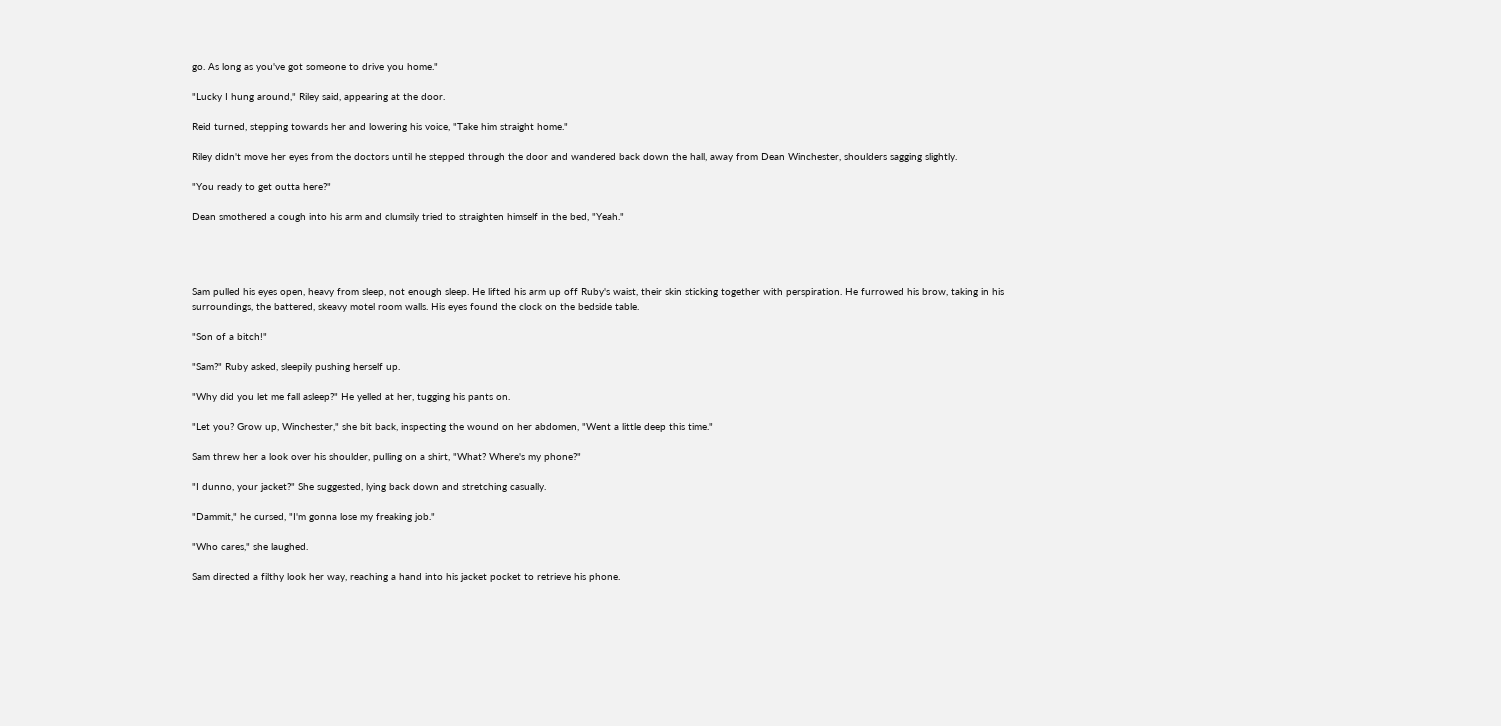go. As long as you've got someone to drive you home."

"Lucky I hung around," Riley said, appearing at the door.

Reid turned, stepping towards her and lowering his voice, "Take him straight home."

Riley didn't move her eyes from the doctors until he stepped through the door and wandered back down the hall, away from Dean Winchester, shoulders sagging slightly.

"You ready to get outta here?"

Dean smothered a cough into his arm and clumsily tried to straighten himself in the bed, "Yeah."




Sam pulled his eyes open, heavy from sleep, not enough sleep. He lifted his arm up off Ruby's waist, their skin sticking together with perspiration. He furrowed his brow, taking in his surroundings, the battered, skeavy motel room walls. His eyes found the clock on the bedside table.

"Son of a bitch!"

"Sam?" Ruby asked, sleepily pushing herself up.

"Why did you let me fall asleep?" He yelled at her, tugging his pants on.

"Let you? Grow up, Winchester," she bit back, inspecting the wound on her abdomen, "Went a little deep this time."

Sam threw her a look over his shoulder, pulling on a shirt, "What? Where's my phone?"

"I dunno, your jacket?" She suggested, lying back down and stretching casually.

"Dammit," he cursed, "I'm gonna lose my freaking job."

"Who cares," she laughed.

Sam directed a filthy look her way, reaching a hand into his jacket pocket to retrieve his phone.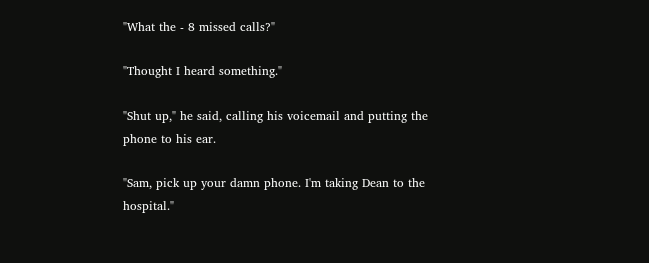"What the - 8 missed calls?"

"Thought I heard something."

"Shut up," he said, calling his voicemail and putting the phone to his ear.

"Sam, pick up your damn phone. I'm taking Dean to the hospital."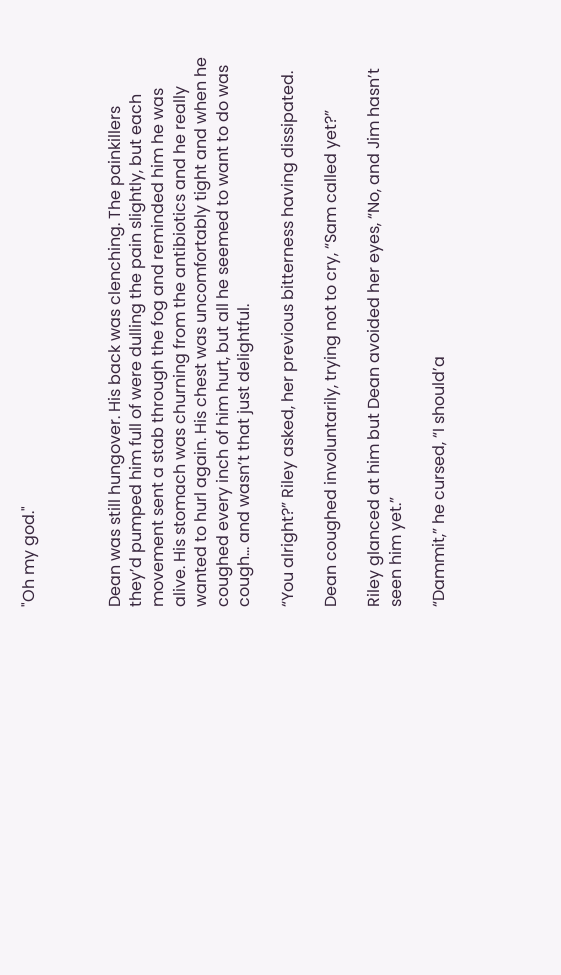"Oh my god."



Dean was still hungover. His back was clenching. The painkillers they’d pumped him full of were dulling the pain slightly, but each movement sent a stab through the fog and reminded him he was alive. His stomach was churning from the antibiotics and he really wanted to hurl again. His chest was uncomfortably tight and when he coughed every inch of him hurt, but all he seemed to want to do was cough… and wasn’t that just delightful.

“You alright?” Riley asked, her previous bitterness having dissipated.

Dean coughed involuntarily, trying not to cry, “Sam called yet?”

Riley glanced at him but Dean avoided her eyes, “No, and Jim hasn’t seen him yet.”

“Dammit,” he cursed, “I should’a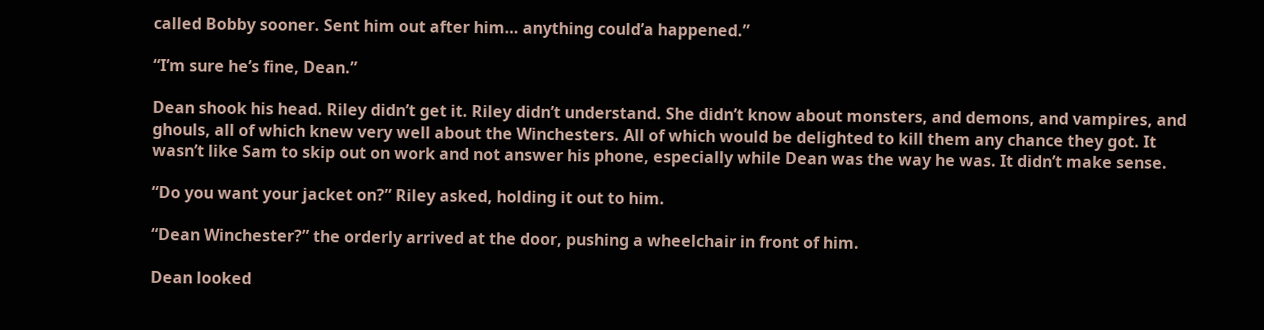called Bobby sooner. Sent him out after him… anything could’a happened.”

“I’m sure he’s fine, Dean.”

Dean shook his head. Riley didn’t get it. Riley didn’t understand. She didn’t know about monsters, and demons, and vampires, and ghouls, all of which knew very well about the Winchesters. All of which would be delighted to kill them any chance they got. It wasn’t like Sam to skip out on work and not answer his phone, especially while Dean was the way he was. It didn’t make sense.

“Do you want your jacket on?” Riley asked, holding it out to him.

“Dean Winchester?” the orderly arrived at the door, pushing a wheelchair in front of him.

Dean looked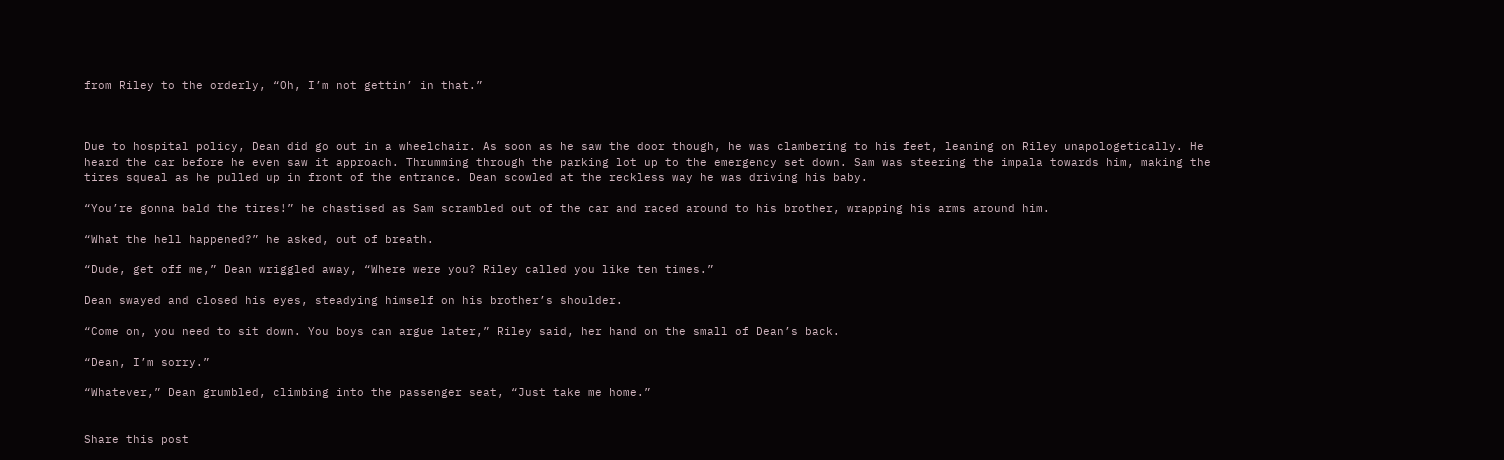from Riley to the orderly, “Oh, I’m not gettin’ in that.”



Due to hospital policy, Dean did go out in a wheelchair. As soon as he saw the door though, he was clambering to his feet, leaning on Riley unapologetically. He heard the car before he even saw it approach. Thrumming through the parking lot up to the emergency set down. Sam was steering the impala towards him, making the tires squeal as he pulled up in front of the entrance. Dean scowled at the reckless way he was driving his baby.

“You’re gonna bald the tires!” he chastised as Sam scrambled out of the car and raced around to his brother, wrapping his arms around him.

“What the hell happened?” he asked, out of breath.

“Dude, get off me,” Dean wriggled away, “Where were you? Riley called you like ten times.”

Dean swayed and closed his eyes, steadying himself on his brother’s shoulder.

“Come on, you need to sit down. You boys can argue later,” Riley said, her hand on the small of Dean’s back.

“Dean, I’m sorry.”

“Whatever,” Dean grumbled, climbing into the passenger seat, “Just take me home.”


Share this post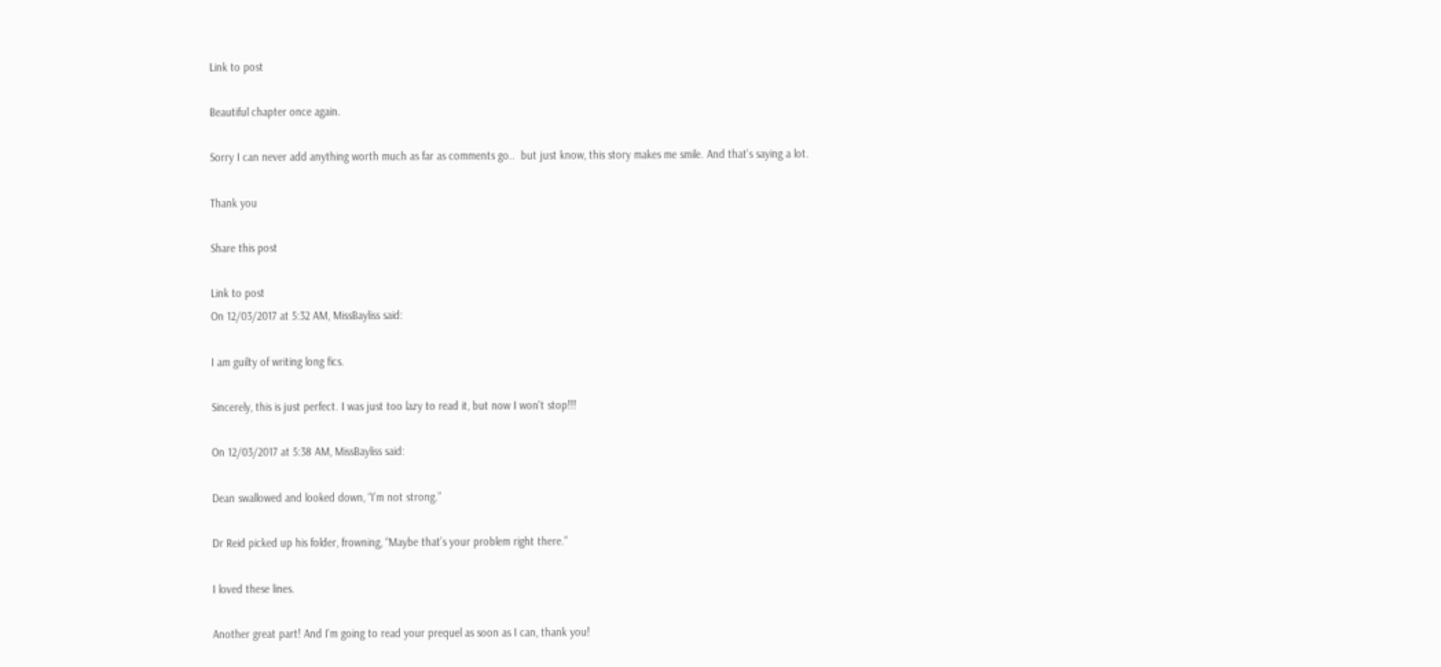Link to post

Beautiful chapter once again.

Sorry I can never add anything worth much as far as comments go..  but just know, this story makes me smile. And that's saying a lot.

Thank you

Share this post

Link to post
On 12/03/2017 at 5:32 AM, MissBayliss said:

I am guilty of writing long fics.

Sincerely, this is just perfect. I was just too lazy to read it, but now I won't stop!!!

On 12/03/2017 at 5:38 AM, MissBayliss said:

Dean swallowed and looked down, “I’m not strong.”

Dr Reid picked up his folder, frowning, “Maybe that’s your problem right there.”

I loved these lines.

Another great part! And I'm going to read your prequel as soon as I can, thank you!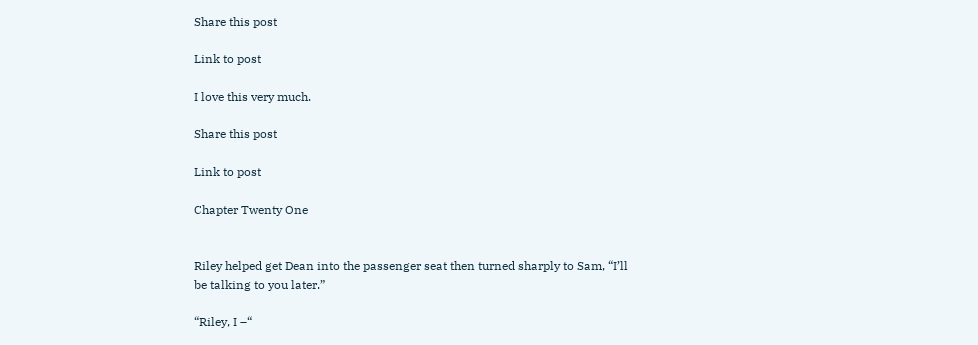Share this post

Link to post

I love this very much.

Share this post

Link to post

Chapter Twenty One


Riley helped get Dean into the passenger seat then turned sharply to Sam, “I’ll be talking to you later.”

“Riley, I –“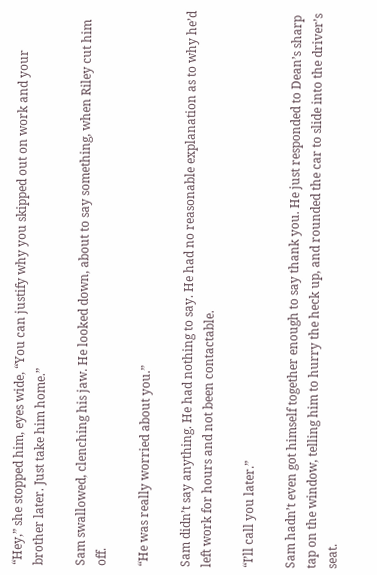“Hey,” she stopped him, eyes wide, “You can justify why you skipped out on work and your brother later. Just take him home.”

Sam swallowed, clenching his jaw. He looked down, about to say something, when Riley cut him off.

“He was really worried about you.”

Sam didn’t say anything. He had nothing to say. He had no reasonable explanation as to why he’d left work for hours and not been contactable.

“I’ll call you later.”

Sam hadn’t even got himself together enough to say thank you. He just responded to Dean’s sharp tap on the window, telling him to hurry the heck up, and rounded the car to slide into the driver’s seat.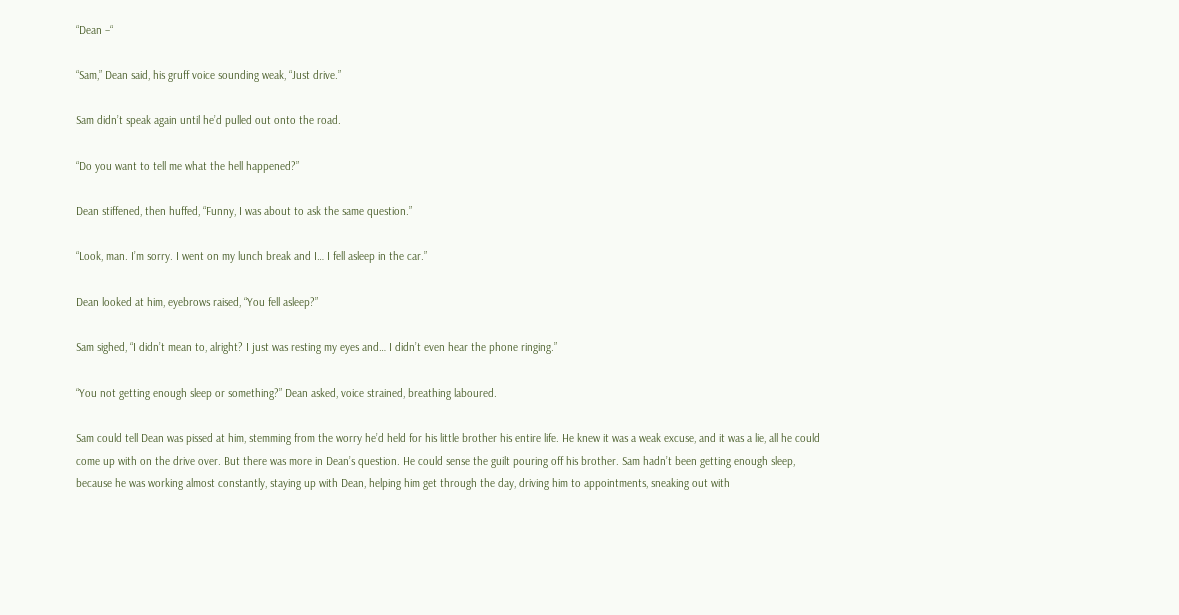“Dean –“

“Sam,” Dean said, his gruff voice sounding weak, “Just drive.”

Sam didn’t speak again until he’d pulled out onto the road.

“Do you want to tell me what the hell happened?”

Dean stiffened, then huffed, “Funny, I was about to ask the same question.”

“Look, man. I’m sorry. I went on my lunch break and I… I fell asleep in the car.”

Dean looked at him, eyebrows raised, “You fell asleep?”

Sam sighed, “I didn’t mean to, alright? I just was resting my eyes and… I didn’t even hear the phone ringing.”

“You not getting enough sleep or something?” Dean asked, voice strained, breathing laboured.

Sam could tell Dean was pissed at him, stemming from the worry he’d held for his little brother his entire life. He knew it was a weak excuse, and it was a lie, all he could come up with on the drive over. But there was more in Dean’s question. He could sense the guilt pouring off his brother. Sam hadn’t been getting enough sleep, because he was working almost constantly, staying up with Dean, helping him get through the day, driving him to appointments, sneaking out with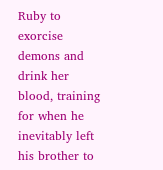Ruby to exorcise demons and drink her blood, training for when he inevitably left his brother to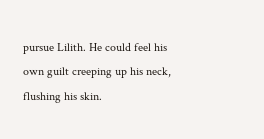pursue Lilith. He could feel his own guilt creeping up his neck, flushing his skin.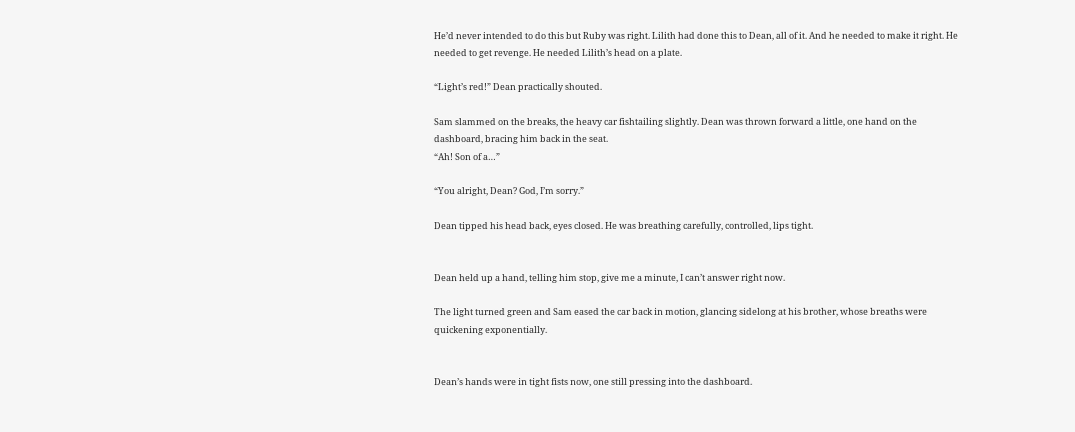He’d never intended to do this but Ruby was right. Lilith had done this to Dean, all of it. And he needed to make it right. He needed to get revenge. He needed Lilith’s head on a plate.

“Light’s red!” Dean practically shouted.

Sam slammed on the breaks, the heavy car fishtailing slightly. Dean was thrown forward a little, one hand on the dashboard, bracing him back in the seat.
“Ah! Son of a…”

“You alright, Dean? God, I’m sorry.”

Dean tipped his head back, eyes closed. He was breathing carefully, controlled, lips tight.


Dean held up a hand, telling him stop, give me a minute, I can’t answer right now.

The light turned green and Sam eased the car back in motion, glancing sidelong at his brother, whose breaths were quickening exponentially.


Dean’s hands were in tight fists now, one still pressing into the dashboard.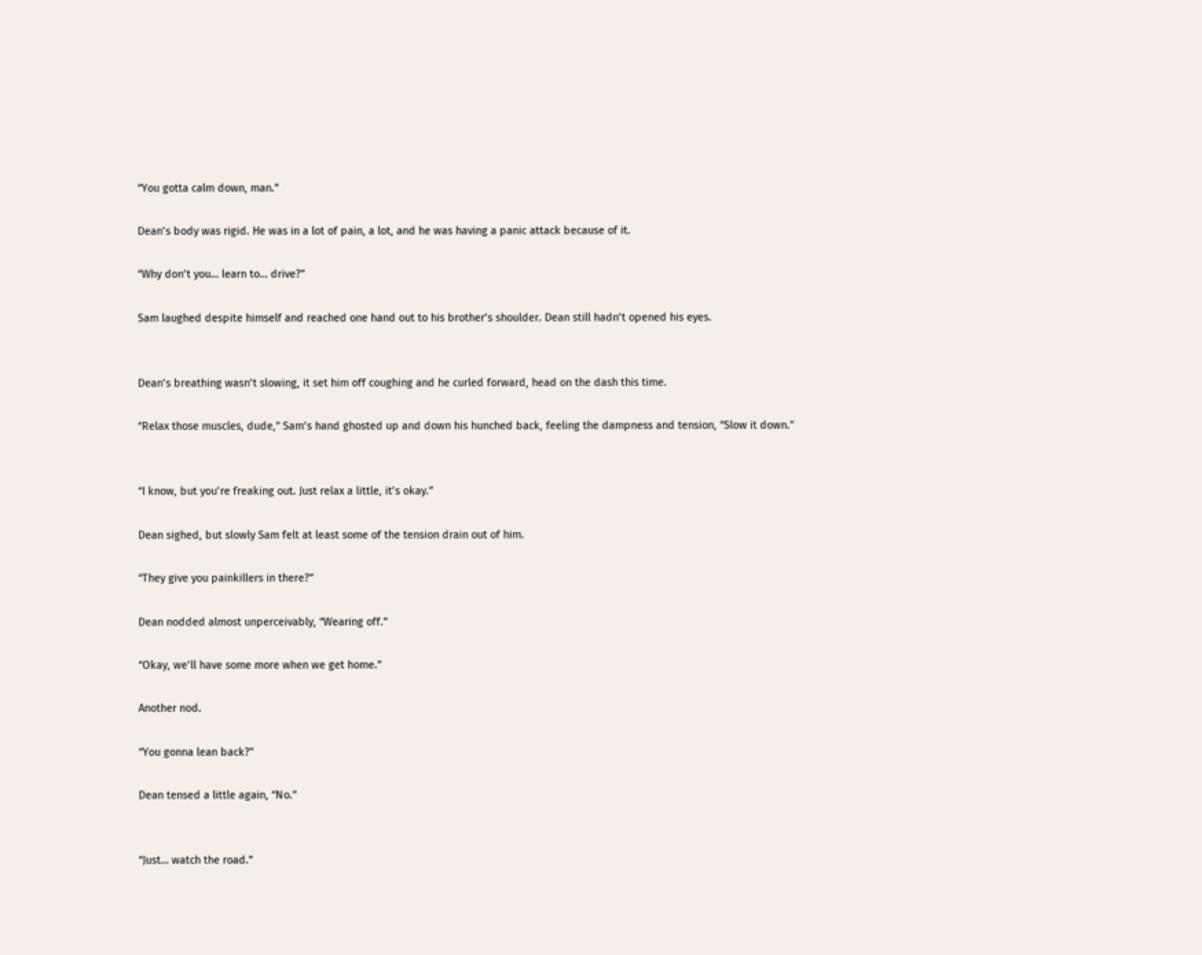“You gotta calm down, man.”

Dean’s body was rigid. He was in a lot of pain, a lot, and he was having a panic attack because of it.

“Why don’t you… learn to… drive?”

Sam laughed despite himself and reached one hand out to his brother’s shoulder. Dean still hadn’t opened his eyes.


Dean’s breathing wasn’t slowing, it set him off coughing and he curled forward, head on the dash this time.

“Relax those muscles, dude,” Sam’s hand ghosted up and down his hunched back, feeling the dampness and tension, “Slow it down.”


“I know, but you’re freaking out. Just relax a little, it’s okay.”

Dean sighed, but slowly Sam felt at least some of the tension drain out of him.

“They give you painkillers in there?”

Dean nodded almost unperceivably, “Wearing off.”

“Okay, we’ll have some more when we get home.”

Another nod.

“You gonna lean back?”

Dean tensed a little again, “No.”


“Just… watch the road.”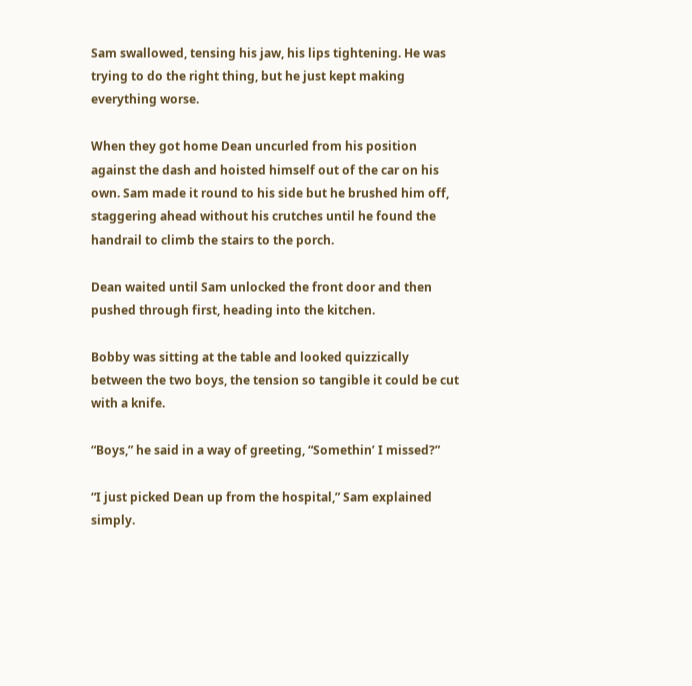Sam swallowed, tensing his jaw, his lips tightening. He was trying to do the right thing, but he just kept making everything worse.

When they got home Dean uncurled from his position against the dash and hoisted himself out of the car on his own. Sam made it round to his side but he brushed him off, staggering ahead without his crutches until he found the handrail to climb the stairs to the porch.

Dean waited until Sam unlocked the front door and then pushed through first, heading into the kitchen.

Bobby was sitting at the table and looked quizzically between the two boys, the tension so tangible it could be cut with a knife.

“Boys,” he said in a way of greeting, “Somethin’ I missed?”

“I just picked Dean up from the hospital,” Sam explained simply.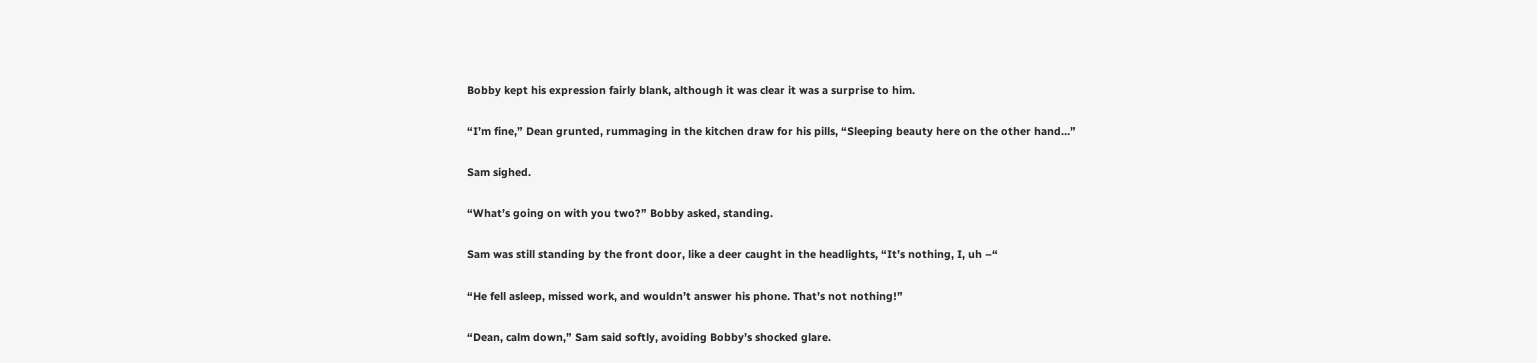Bobby kept his expression fairly blank, although it was clear it was a surprise to him.

“I’m fine,” Dean grunted, rummaging in the kitchen draw for his pills, “Sleeping beauty here on the other hand…”

Sam sighed.

“What’s going on with you two?” Bobby asked, standing.

Sam was still standing by the front door, like a deer caught in the headlights, “It’s nothing, I, uh –“

“He fell asleep, missed work, and wouldn’t answer his phone. That’s not nothing!”

“Dean, calm down,” Sam said softly, avoiding Bobby’s shocked glare.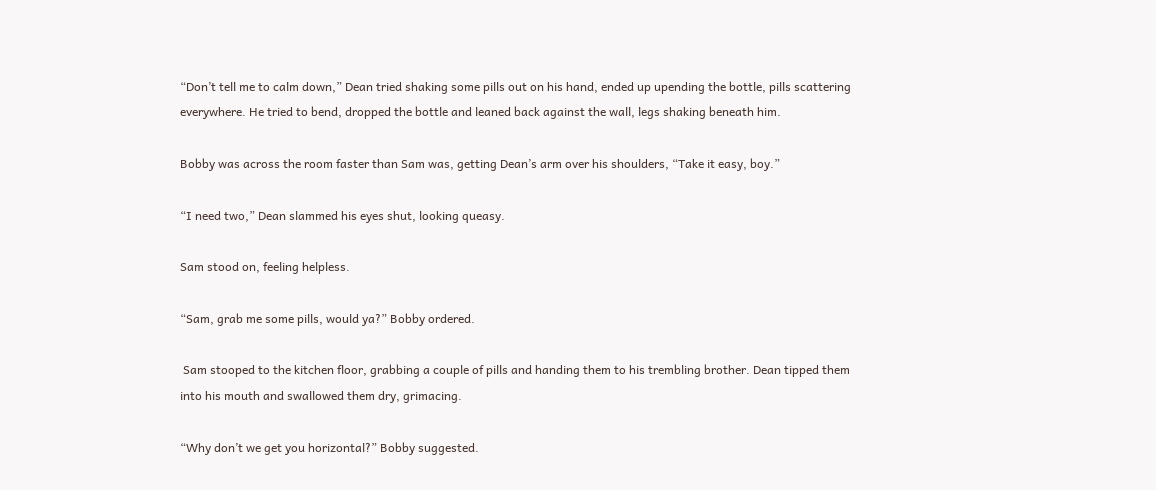“Don’t tell me to calm down,” Dean tried shaking some pills out on his hand, ended up upending the bottle, pills scattering everywhere. He tried to bend, dropped the bottle and leaned back against the wall, legs shaking beneath him.

Bobby was across the room faster than Sam was, getting Dean’s arm over his shoulders, “Take it easy, boy.”

“I need two,” Dean slammed his eyes shut, looking queasy.

Sam stood on, feeling helpless.

“Sam, grab me some pills, would ya?” Bobby ordered.

 Sam stooped to the kitchen floor, grabbing a couple of pills and handing them to his trembling brother. Dean tipped them into his mouth and swallowed them dry, grimacing.

“Why don’t we get you horizontal?” Bobby suggested.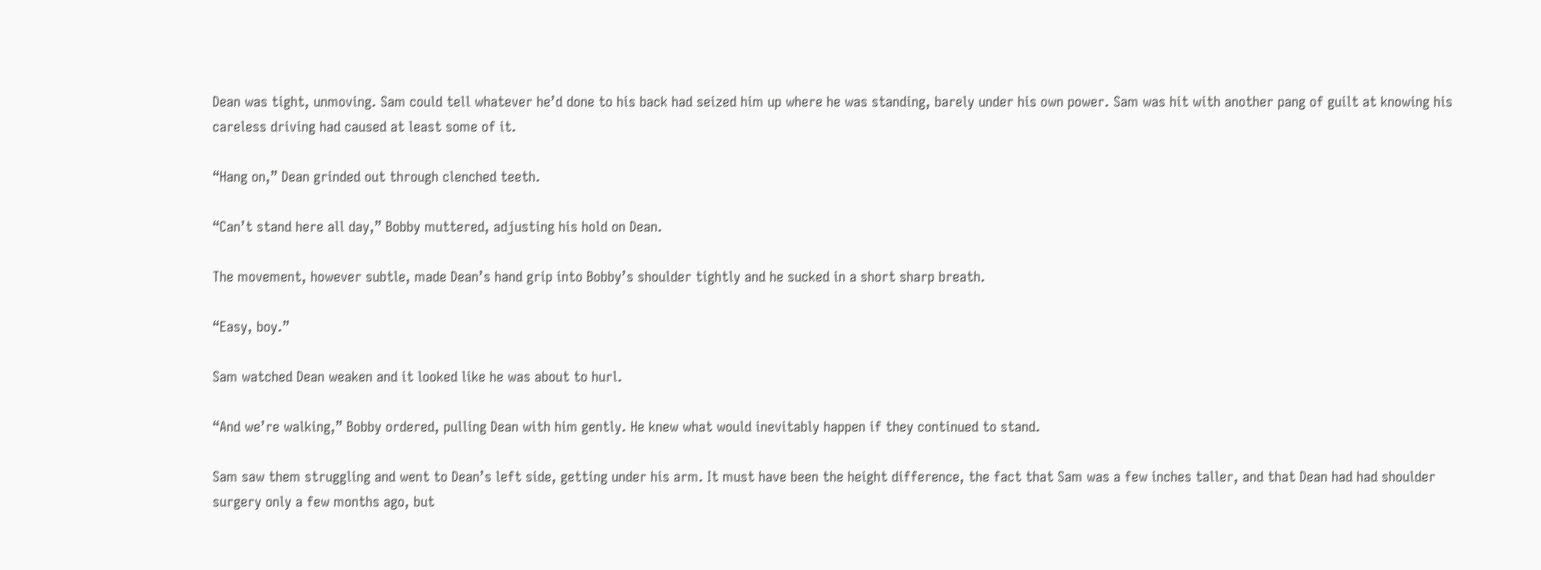Dean was tight, unmoving. Sam could tell whatever he’d done to his back had seized him up where he was standing, barely under his own power. Sam was hit with another pang of guilt at knowing his careless driving had caused at least some of it.

“Hang on,” Dean grinded out through clenched teeth.

“Can’t stand here all day,” Bobby muttered, adjusting his hold on Dean.

The movement, however subtle, made Dean’s hand grip into Bobby’s shoulder tightly and he sucked in a short sharp breath.

“Easy, boy.”

Sam watched Dean weaken and it looked like he was about to hurl.

“And we’re walking,” Bobby ordered, pulling Dean with him gently. He knew what would inevitably happen if they continued to stand.

Sam saw them struggling and went to Dean’s left side, getting under his arm. It must have been the height difference, the fact that Sam was a few inches taller, and that Dean had had shoulder surgery only a few months ago, but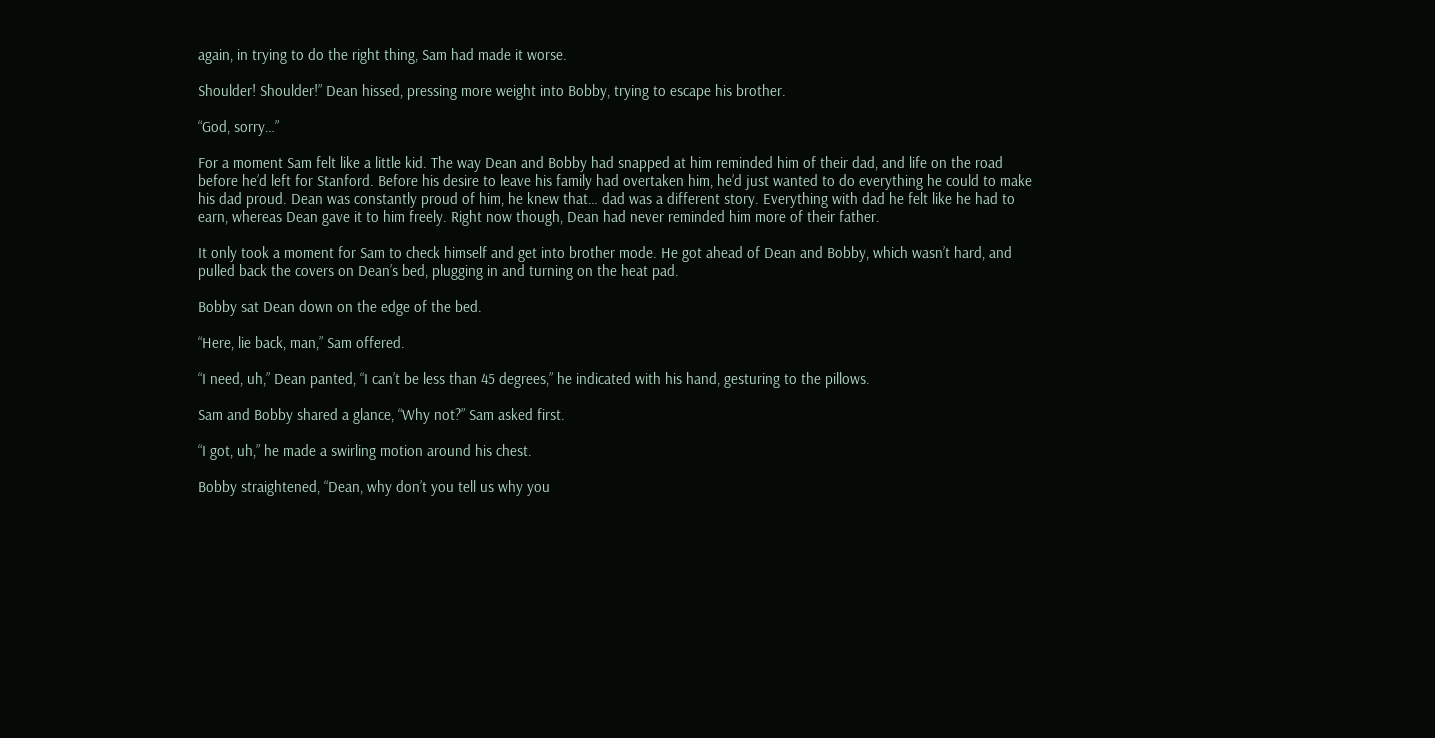again, in trying to do the right thing, Sam had made it worse.

Shoulder! Shoulder!” Dean hissed, pressing more weight into Bobby, trying to escape his brother.

“God, sorry…”

For a moment Sam felt like a little kid. The way Dean and Bobby had snapped at him reminded him of their dad, and life on the road before he’d left for Stanford. Before his desire to leave his family had overtaken him, he’d just wanted to do everything he could to make his dad proud. Dean was constantly proud of him, he knew that… dad was a different story. Everything with dad he felt like he had to earn, whereas Dean gave it to him freely. Right now though, Dean had never reminded him more of their father.

It only took a moment for Sam to check himself and get into brother mode. He got ahead of Dean and Bobby, which wasn’t hard, and pulled back the covers on Dean’s bed, plugging in and turning on the heat pad.

Bobby sat Dean down on the edge of the bed.

“Here, lie back, man,” Sam offered.

“I need, uh,” Dean panted, “I can’t be less than 45 degrees,” he indicated with his hand, gesturing to the pillows.

Sam and Bobby shared a glance, “Why not?” Sam asked first.

“I got, uh,” he made a swirling motion around his chest.

Bobby straightened, “Dean, why don’t you tell us why you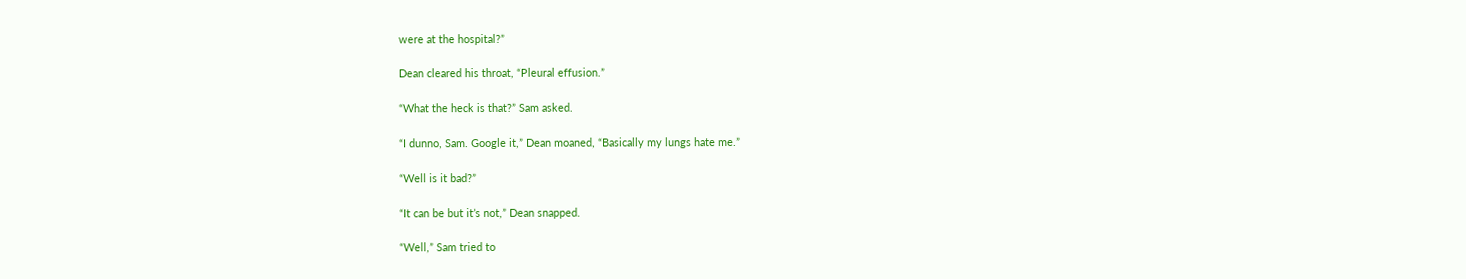were at the hospital?”

Dean cleared his throat, “Pleural effusion.”

“What the heck is that?” Sam asked.

“I dunno, Sam. Google it,” Dean moaned, “Basically my lungs hate me.”

“Well is it bad?”

“It can be but it’s not,” Dean snapped.

“Well,” Sam tried to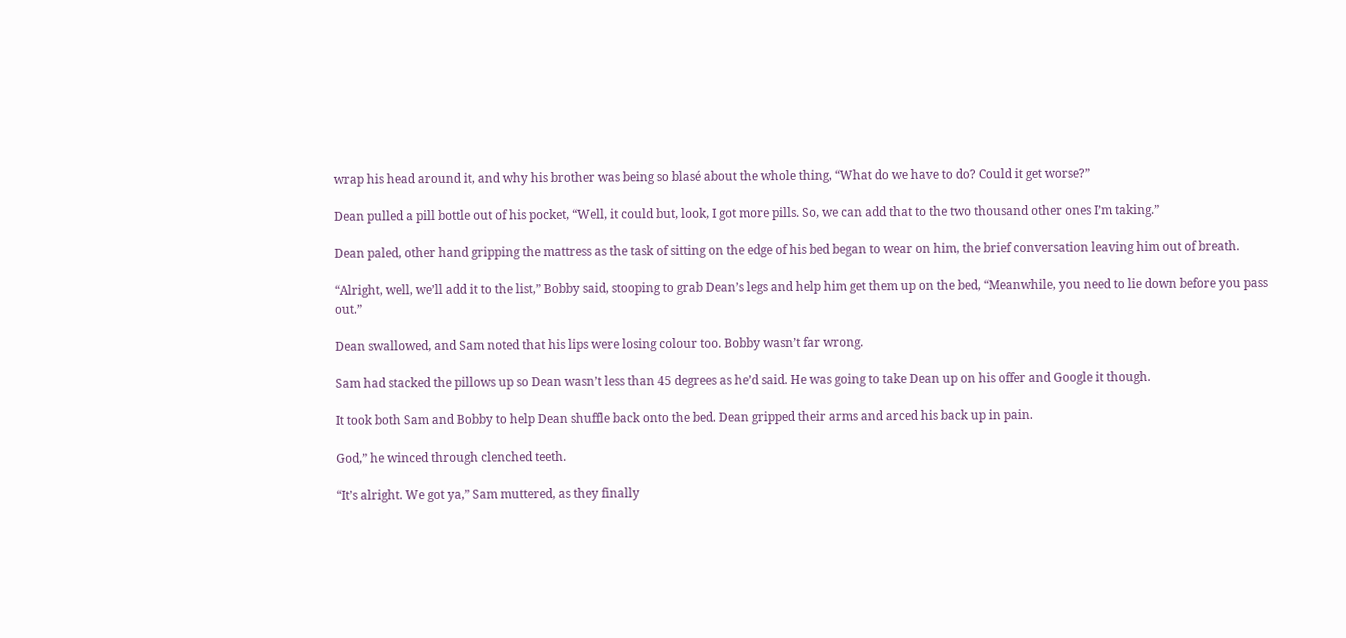wrap his head around it, and why his brother was being so blasé about the whole thing, “What do we have to do? Could it get worse?”

Dean pulled a pill bottle out of his pocket, “Well, it could but, look, I got more pills. So, we can add that to the two thousand other ones I’m taking.”

Dean paled, other hand gripping the mattress as the task of sitting on the edge of his bed began to wear on him, the brief conversation leaving him out of breath.

“Alright, well, we’ll add it to the list,” Bobby said, stooping to grab Dean’s legs and help him get them up on the bed, “Meanwhile, you need to lie down before you pass out.”

Dean swallowed, and Sam noted that his lips were losing colour too. Bobby wasn’t far wrong.

Sam had stacked the pillows up so Dean wasn’t less than 45 degrees as he’d said. He was going to take Dean up on his offer and Google it though.

It took both Sam and Bobby to help Dean shuffle back onto the bed. Dean gripped their arms and arced his back up in pain.

God,” he winced through clenched teeth.

“It’s alright. We got ya,” Sam muttered, as they finally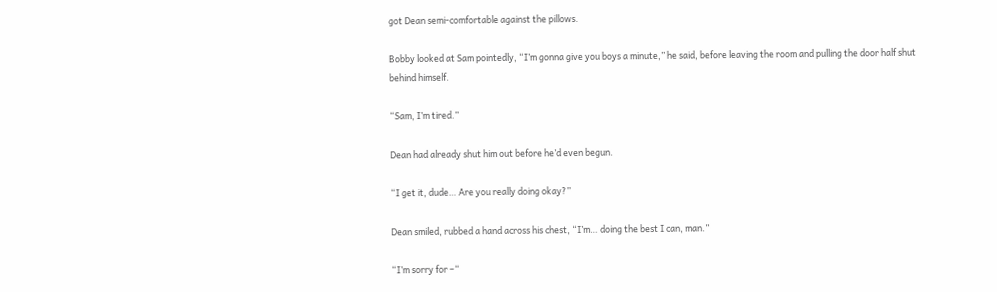got Dean semi-comfortable against the pillows.

Bobby looked at Sam pointedly, “I’m gonna give you boys a minute,” he said, before leaving the room and pulling the door half shut behind himself.

“Sam, I’m tired.”

Dean had already shut him out before he’d even begun.

“I get it, dude… Are you really doing okay?”

Dean smiled, rubbed a hand across his chest, “I’m… doing the best I can, man.”

“I’m sorry for –“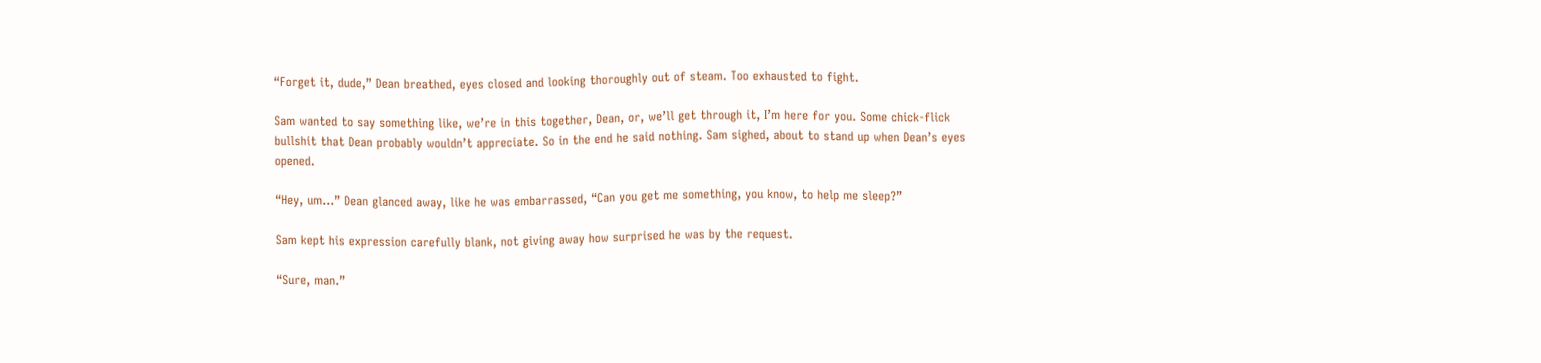“Forget it, dude,” Dean breathed, eyes closed and looking thoroughly out of steam. Too exhausted to fight.

Sam wanted to say something like, we’re in this together, Dean, or, we’ll get through it, I’m here for you. Some chick-flick bullshit that Dean probably wouldn’t appreciate. So in the end he said nothing. Sam sighed, about to stand up when Dean’s eyes opened.

“Hey, um…” Dean glanced away, like he was embarrassed, “Can you get me something, you know, to help me sleep?”

Sam kept his expression carefully blank, not giving away how surprised he was by the request.

“Sure, man.”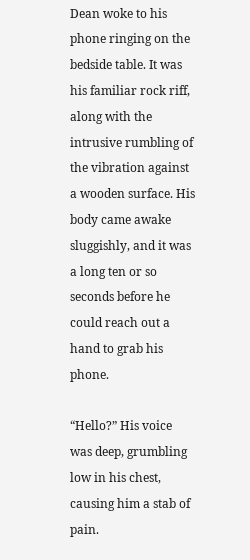Dean woke to his phone ringing on the bedside table. It was his familiar rock riff, along with the intrusive rumbling of the vibration against a wooden surface. His body came awake sluggishly, and it was a long ten or so seconds before he could reach out a hand to grab his phone.

“Hello?” His voice was deep, grumbling low in his chest, causing him a stab of pain.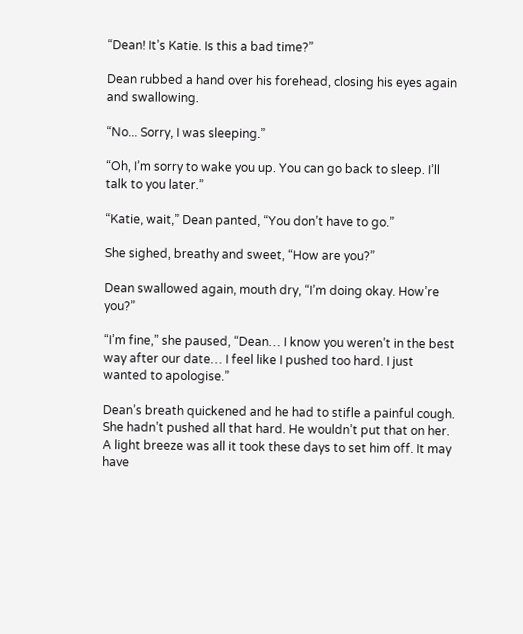“Dean! It’s Katie. Is this a bad time?”

Dean rubbed a hand over his forehead, closing his eyes again and swallowing.

“No... Sorry, I was sleeping.”

“Oh, I’m sorry to wake you up. You can go back to sleep. I’ll talk to you later.”

“Katie, wait,” Dean panted, “You don’t have to go.”

She sighed, breathy and sweet, “How are you?”

Dean swallowed again, mouth dry, “I’m doing okay. How’re you?”

“I’m fine,” she paused, “Dean… I know you weren’t in the best way after our date… I feel like I pushed too hard. I just wanted to apologise.”

Dean’s breath quickened and he had to stifle a painful cough. She hadn’t pushed all that hard. He wouldn’t put that on her. A light breeze was all it took these days to set him off. It may have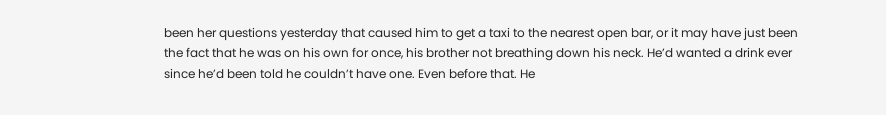been her questions yesterday that caused him to get a taxi to the nearest open bar, or it may have just been the fact that he was on his own for once, his brother not breathing down his neck. He’d wanted a drink ever since he’d been told he couldn’t have one. Even before that. He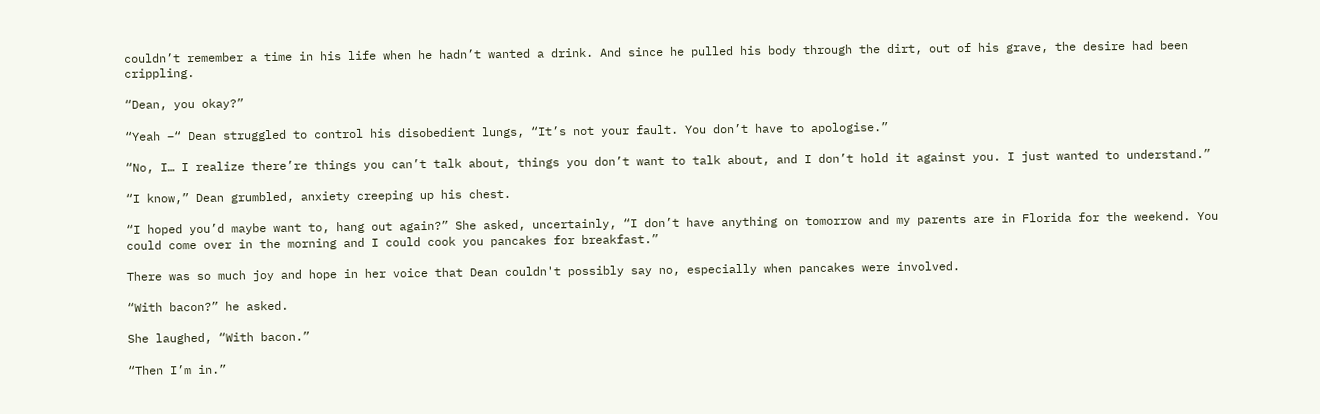couldn’t remember a time in his life when he hadn’t wanted a drink. And since he pulled his body through the dirt, out of his grave, the desire had been crippling.

“Dean, you okay?”

“Yeah –“ Dean struggled to control his disobedient lungs, “It’s not your fault. You don’t have to apologise.”

“No, I… I realize there’re things you can’t talk about, things you don’t want to talk about, and I don’t hold it against you. I just wanted to understand.”

“I know,” Dean grumbled, anxiety creeping up his chest.

“I hoped you’d maybe want to, hang out again?” She asked, uncertainly, “I don’t have anything on tomorrow and my parents are in Florida for the weekend. You could come over in the morning and I could cook you pancakes for breakfast.”

There was so much joy and hope in her voice that Dean couldn't possibly say no, especially when pancakes were involved.

“With bacon?” he asked.

She laughed, “With bacon.”

“Then I’m in.”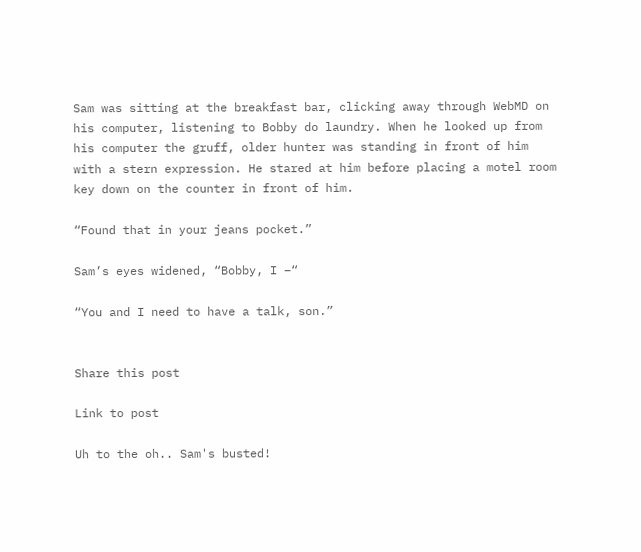Sam was sitting at the breakfast bar, clicking away through WebMD on his computer, listening to Bobby do laundry. When he looked up from his computer the gruff, older hunter was standing in front of him with a stern expression. He stared at him before placing a motel room key down on the counter in front of him.

“Found that in your jeans pocket.”

Sam’s eyes widened, “Bobby, I –“

“You and I need to have a talk, son.”


Share this post

Link to post

Uh to the oh.. Sam's busted!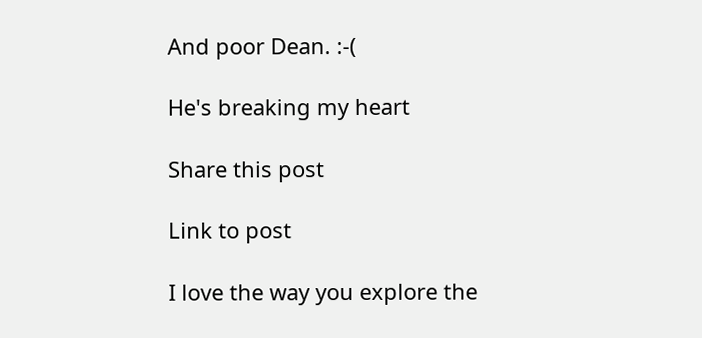And poor Dean. :-(

He's breaking my heart

Share this post

Link to post

I love the way you explore the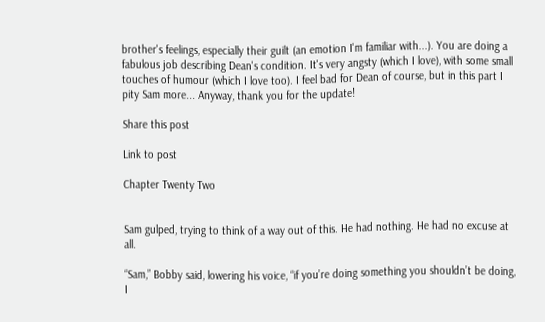brother's feelings, especially their guilt (an emotion I'm familiar with...). You are doing a fabulous job describing Dean's condition. It's very angsty (which I love), with some small touches of humour (which I love too). I feel bad for Dean of course, but in this part I pity Sam more... Anyway, thank you for the update!

Share this post

Link to post

Chapter Twenty Two


Sam gulped, trying to think of a way out of this. He had nothing. He had no excuse at all.

“Sam,” Bobby said, lowering his voice, “if you’re doing something you shouldn’t be doing, I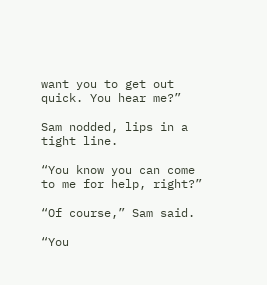want you to get out quick. You hear me?”

Sam nodded, lips in a tight line.

“You know you can come to me for help, right?”

“Of course,” Sam said.

“You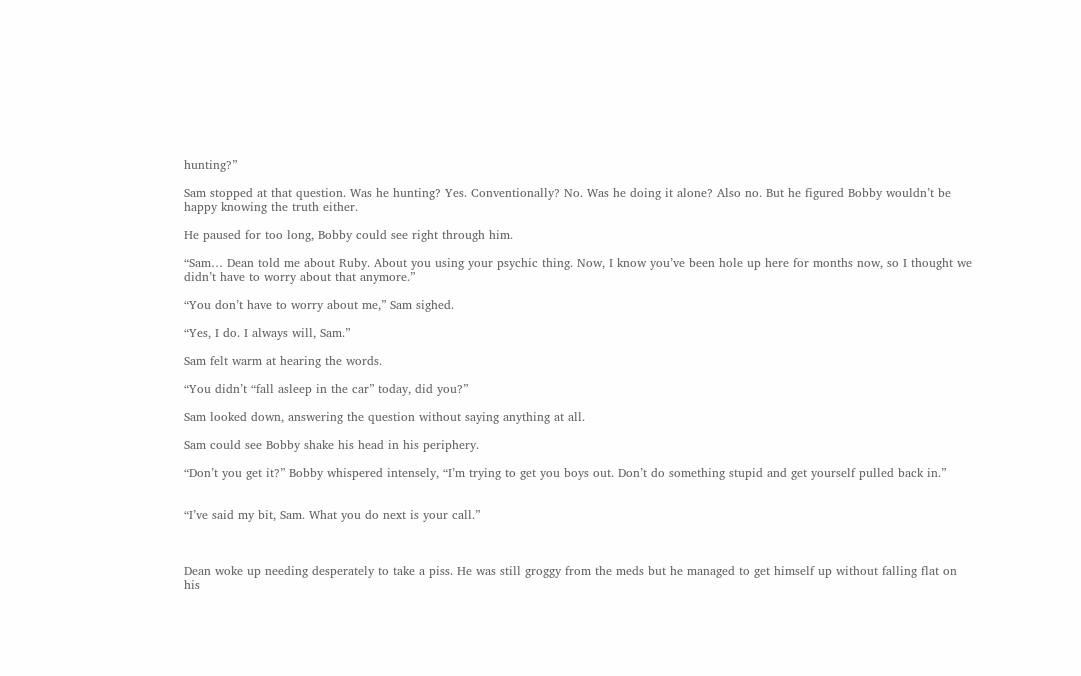hunting?”

Sam stopped at that question. Was he hunting? Yes. Conventionally? No. Was he doing it alone? Also no. But he figured Bobby wouldn’t be happy knowing the truth either.

He paused for too long, Bobby could see right through him.

“Sam… Dean told me about Ruby. About you using your psychic thing. Now, I know you’ve been hole up here for months now, so I thought we didn’t have to worry about that anymore.”

“You don’t have to worry about me,” Sam sighed.

“Yes, I do. I always will, Sam.”

Sam felt warm at hearing the words.

“You didn’t “fall asleep in the car” today, did you?”

Sam looked down, answering the question without saying anything at all.

Sam could see Bobby shake his head in his periphery.

“Don’t you get it?” Bobby whispered intensely, “I’m trying to get you boys out. Don’t do something stupid and get yourself pulled back in.”


“I’ve said my bit, Sam. What you do next is your call.”



Dean woke up needing desperately to take a piss. He was still groggy from the meds but he managed to get himself up without falling flat on his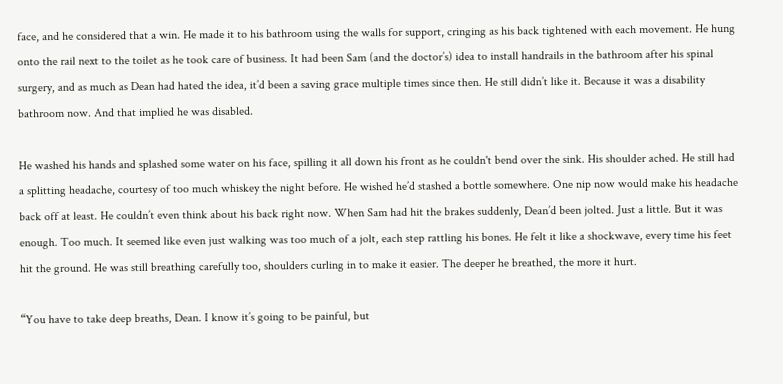face, and he considered that a win. He made it to his bathroom using the walls for support, cringing as his back tightened with each movement. He hung onto the rail next to the toilet as he took care of business. It had been Sam (and the doctor’s) idea to install handrails in the bathroom after his spinal surgery, and as much as Dean had hated the idea, it’d been a saving grace multiple times since then. He still didn’t like it. Because it was a disability bathroom now. And that implied he was disabled.

He washed his hands and splashed some water on his face, spilling it all down his front as he couldn't bend over the sink. His shoulder ached. He still had a splitting headache, courtesy of too much whiskey the night before. He wished he’d stashed a bottle somewhere. One nip now would make his headache back off at least. He couldn’t even think about his back right now. When Sam had hit the brakes suddenly, Dean’d been jolted. Just a little. But it was enough. Too much. It seemed like even just walking was too much of a jolt, each step rattling his bones. He felt it like a shockwave, every time his feet hit the ground. He was still breathing carefully too, shoulders curling in to make it easier. The deeper he breathed, the more it hurt.

“You have to take deep breaths, Dean. I know it’s going to be painful, but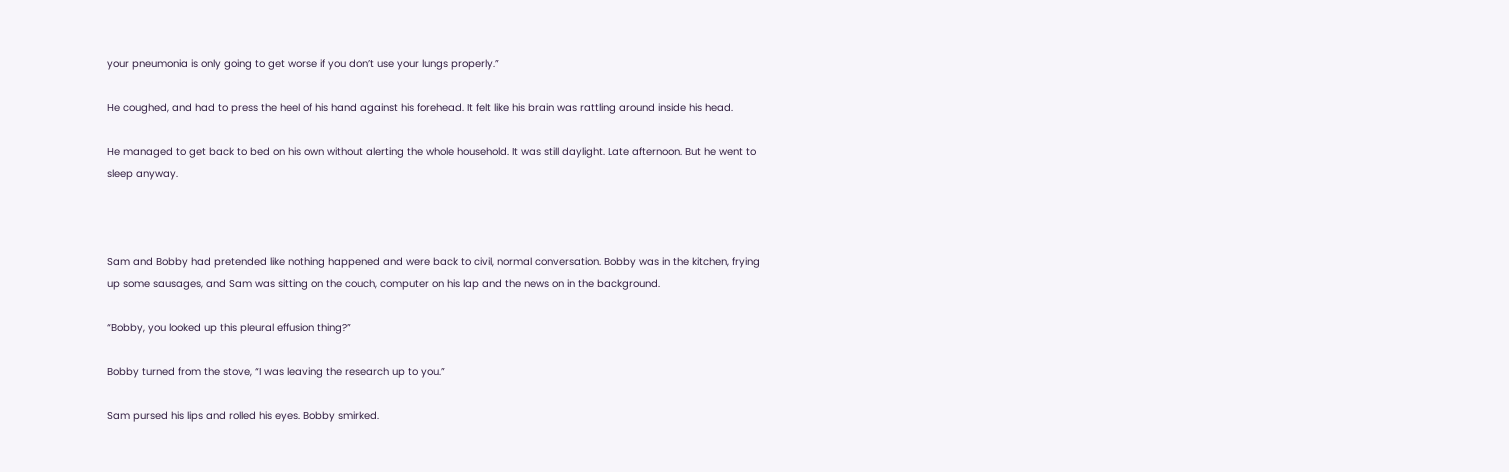your pneumonia is only going to get worse if you don’t use your lungs properly.”

He coughed, and had to press the heel of his hand against his forehead. It felt like his brain was rattling around inside his head.

He managed to get back to bed on his own without alerting the whole household. It was still daylight. Late afternoon. But he went to sleep anyway.



Sam and Bobby had pretended like nothing happened and were back to civil, normal conversation. Bobby was in the kitchen, frying up some sausages, and Sam was sitting on the couch, computer on his lap and the news on in the background.

“Bobby, you looked up this pleural effusion thing?”

Bobby turned from the stove, “I was leaving the research up to you.”

Sam pursed his lips and rolled his eyes. Bobby smirked.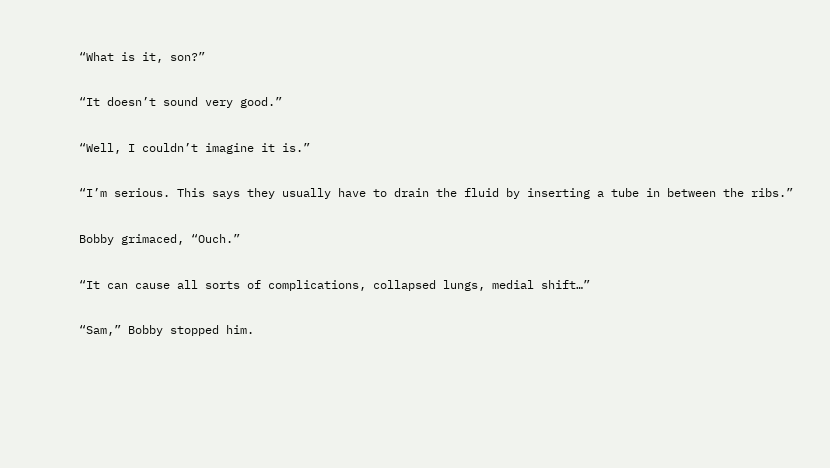“What is it, son?”

“It doesn’t sound very good.”

“Well, I couldn’t imagine it is.”

“I’m serious. This says they usually have to drain the fluid by inserting a tube in between the ribs.”

Bobby grimaced, “Ouch.”

“It can cause all sorts of complications, collapsed lungs, medial shift…”

“Sam,” Bobby stopped him.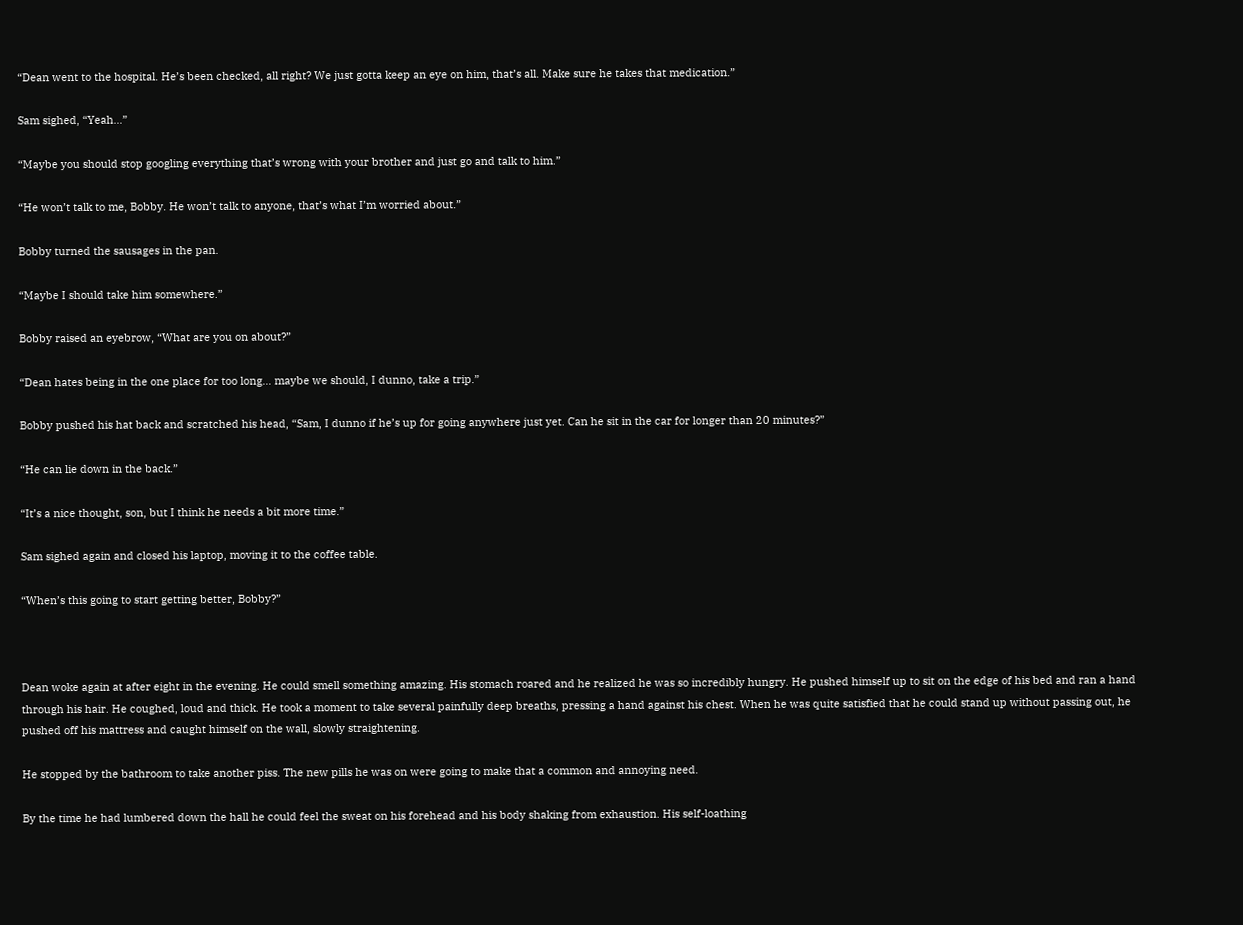“Dean went to the hospital. He’s been checked, all right? We just gotta keep an eye on him, that’s all. Make sure he takes that medication.”

Sam sighed, “Yeah…”

“Maybe you should stop googling everything that’s wrong with your brother and just go and talk to him.”

“He won’t talk to me, Bobby. He won’t talk to anyone, that’s what I’m worried about.”

Bobby turned the sausages in the pan.

“Maybe I should take him somewhere.”

Bobby raised an eyebrow, “What are you on about?”

“Dean hates being in the one place for too long… maybe we should, I dunno, take a trip.”

Bobby pushed his hat back and scratched his head, “Sam, I dunno if he’s up for going anywhere just yet. Can he sit in the car for longer than 20 minutes?”

“He can lie down in the back.”

“It’s a nice thought, son, but I think he needs a bit more time.”

Sam sighed again and closed his laptop, moving it to the coffee table.

“When’s this going to start getting better, Bobby?”



Dean woke again at after eight in the evening. He could smell something amazing. His stomach roared and he realized he was so incredibly hungry. He pushed himself up to sit on the edge of his bed and ran a hand through his hair. He coughed, loud and thick. He took a moment to take several painfully deep breaths, pressing a hand against his chest. When he was quite satisfied that he could stand up without passing out, he pushed off his mattress and caught himself on the wall, slowly straightening.

He stopped by the bathroom to take another piss. The new pills he was on were going to make that a common and annoying need.

By the time he had lumbered down the hall he could feel the sweat on his forehead and his body shaking from exhaustion. His self-loathing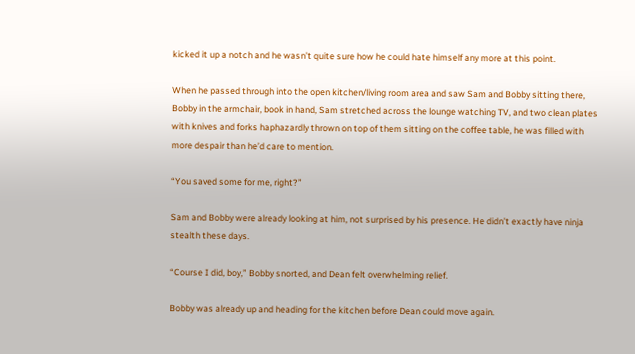kicked it up a notch and he wasn’t quite sure how he could hate himself any more at this point.

When he passed through into the open kitchen/living room area and saw Sam and Bobby sitting there, Bobby in the armchair, book in hand, Sam stretched across the lounge watching TV, and two clean plates with knives and forks haphazardly thrown on top of them sitting on the coffee table, he was filled with more despair than he’d care to mention.

“You saved some for me, right?”

Sam and Bobby were already looking at him, not surprised by his presence. He didn’t exactly have ninja stealth these days.

“Course I did, boy,” Bobby snorted, and Dean felt overwhelming relief.

Bobby was already up and heading for the kitchen before Dean could move again.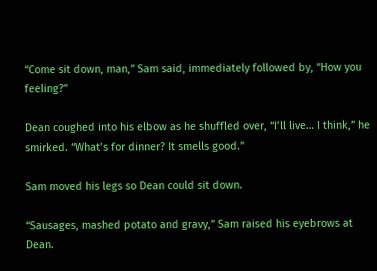“Come sit down, man,” Sam said, immediately followed by, “How you feeling?”

Dean coughed into his elbow as he shuffled over, “I’ll live… I think,” he smirked. “What’s for dinner? It smells good.”

Sam moved his legs so Dean could sit down.

“Sausages, mashed potato and gravy,” Sam raised his eyebrows at Dean.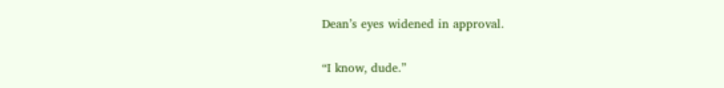Dean’s eyes widened in approval.

“I know, dude.”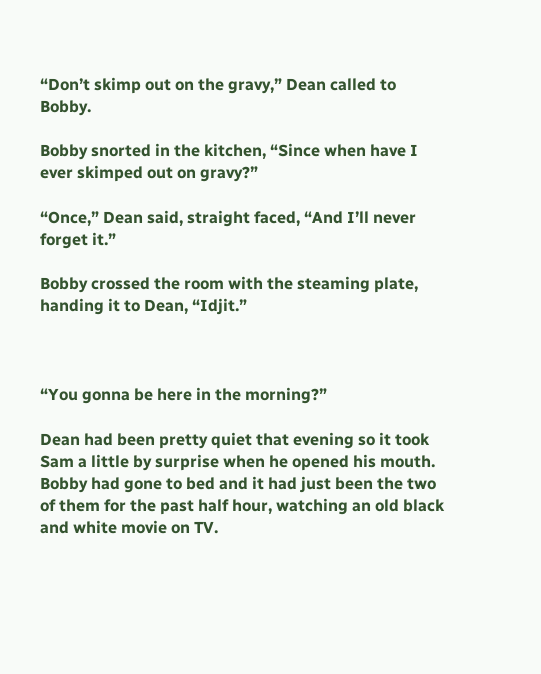“Don’t skimp out on the gravy,” Dean called to Bobby.

Bobby snorted in the kitchen, “Since when have I ever skimped out on gravy?”

“Once,” Dean said, straight faced, “And I’ll never forget it.”

Bobby crossed the room with the steaming plate, handing it to Dean, “Idjit.”



“You gonna be here in the morning?”

Dean had been pretty quiet that evening so it took Sam a little by surprise when he opened his mouth. Bobby had gone to bed and it had just been the two of them for the past half hour, watching an old black and white movie on TV.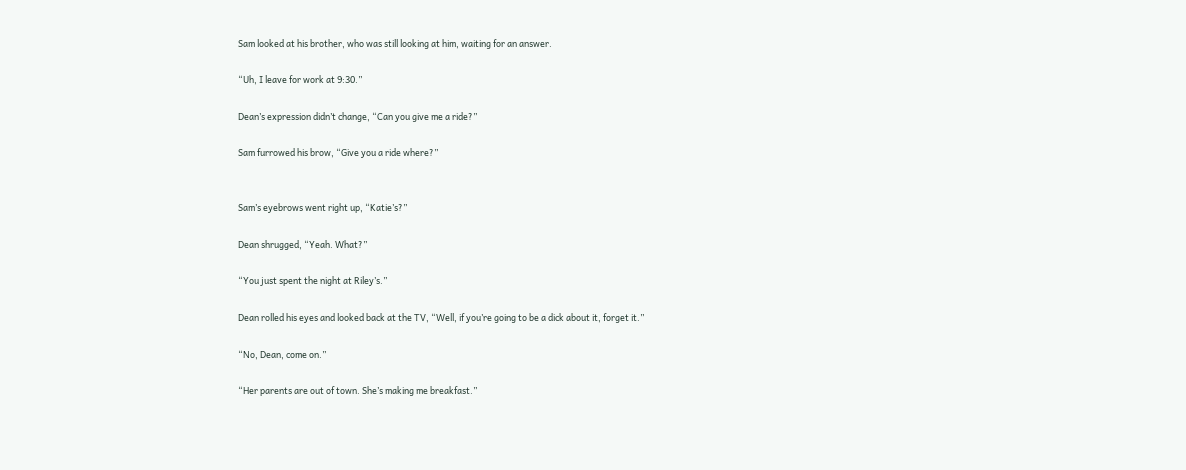Sam looked at his brother, who was still looking at him, waiting for an answer.

“Uh, I leave for work at 9:30.”

Dean’s expression didn’t change, “Can you give me a ride?”

Sam furrowed his brow, “Give you a ride where?”


Sam’s eyebrows went right up, “Katie’s?”

Dean shrugged, “Yeah. What?”

“You just spent the night at Riley’s.”

Dean rolled his eyes and looked back at the TV, “Well, if you’re going to be a dick about it, forget it.”

“No, Dean, come on.”

“Her parents are out of town. She’s making me breakfast.”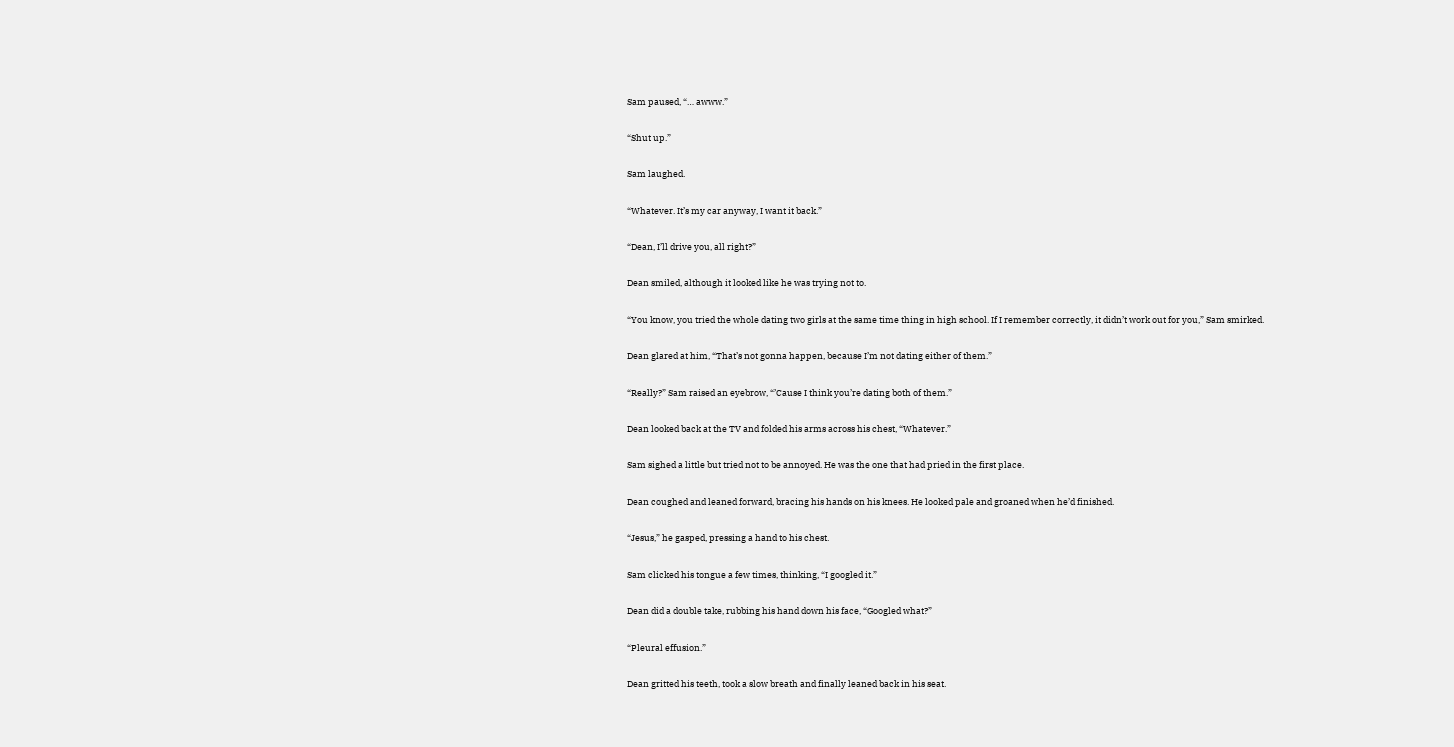Sam paused, “… awww.”

“Shut up.”

Sam laughed.

“Whatever. It’s my car anyway, I want it back.”

“Dean, I’ll drive you, all right?”

Dean smiled, although it looked like he was trying not to.

“You know, you tried the whole dating two girls at the same time thing in high school. If I remember correctly, it didn’t work out for you,” Sam smirked.

Dean glared at him, “That’s not gonna happen, because I’m not dating either of them.”

“Really?” Sam raised an eyebrow, “’Cause I think you’re dating both of them.”

Dean looked back at the TV and folded his arms across his chest, “Whatever.”

Sam sighed a little but tried not to be annoyed. He was the one that had pried in the first place.

Dean coughed and leaned forward, bracing his hands on his knees. He looked pale and groaned when he’d finished.

“Jesus,” he gasped, pressing a hand to his chest.

Sam clicked his tongue a few times, thinking, “I googled it.”

Dean did a double take, rubbing his hand down his face, “Googled what?”

“Pleural effusion.”

Dean gritted his teeth, took a slow breath and finally leaned back in his seat.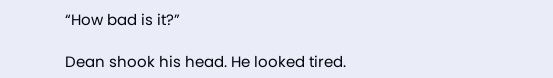“How bad is it?”

Dean shook his head. He looked tired.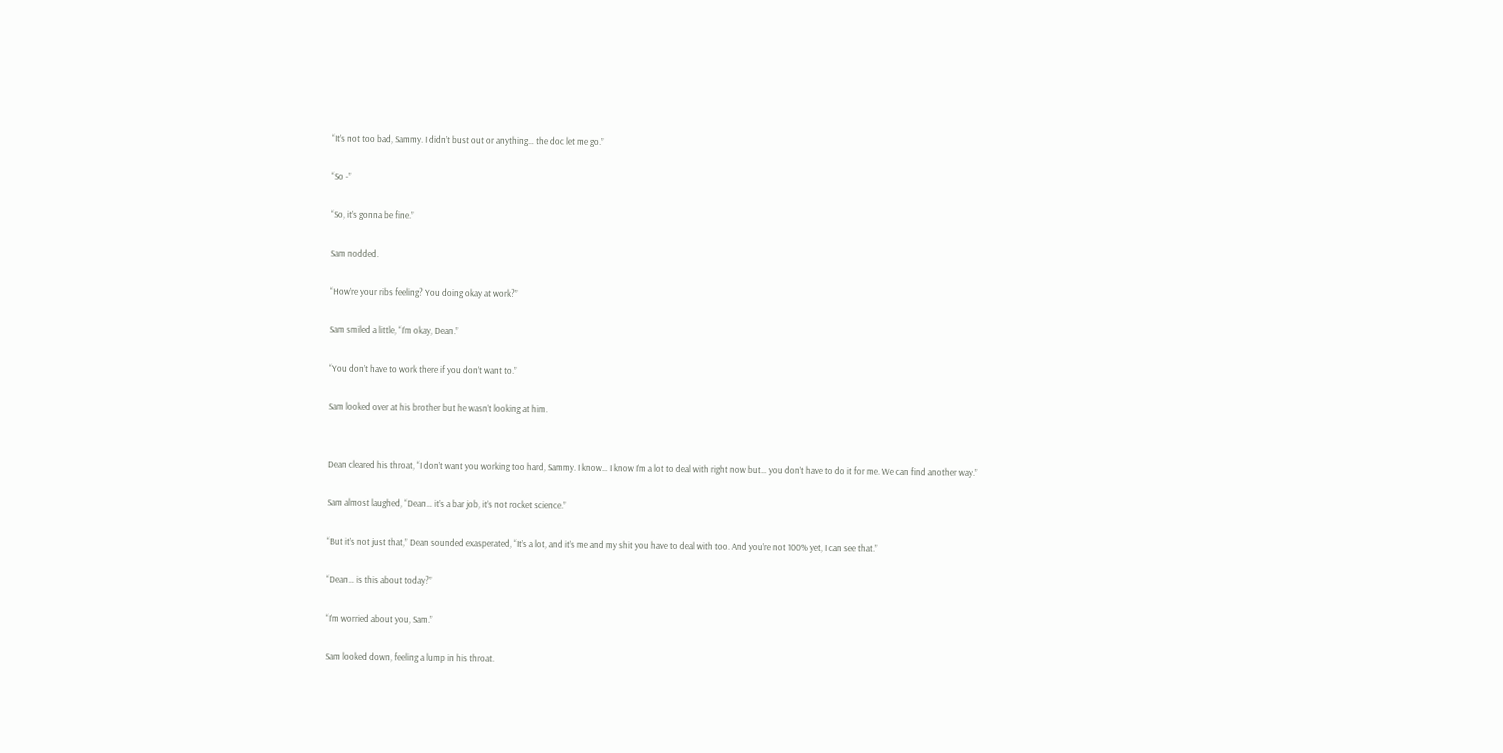“It’s not too bad, Sammy. I didn’t bust out or anything… the doc let me go.”

“So -”

“So, it’s gonna be fine.”

Sam nodded.

“How’re your ribs feeling? You doing okay at work?”

Sam smiled a little, “I’m okay, Dean.”

“You don’t have to work there if you don’t want to.”

Sam looked over at his brother but he wasn’t looking at him.


Dean cleared his throat, “I don’t want you working too hard, Sammy. I know… I know I’m a lot to deal with right now but… you don’t have to do it for me. We can find another way.”

Sam almost laughed, “Dean… it’s a bar job, it’s not rocket science.”

“But it’s not just that,” Dean sounded exasperated, “It’s a lot, and it’s me and my shit you have to deal with too. And you’re not 100% yet, I can see that.”

“Dean… is this about today?”

“I’m worried about you, Sam.”

Sam looked down, feeling a lump in his throat.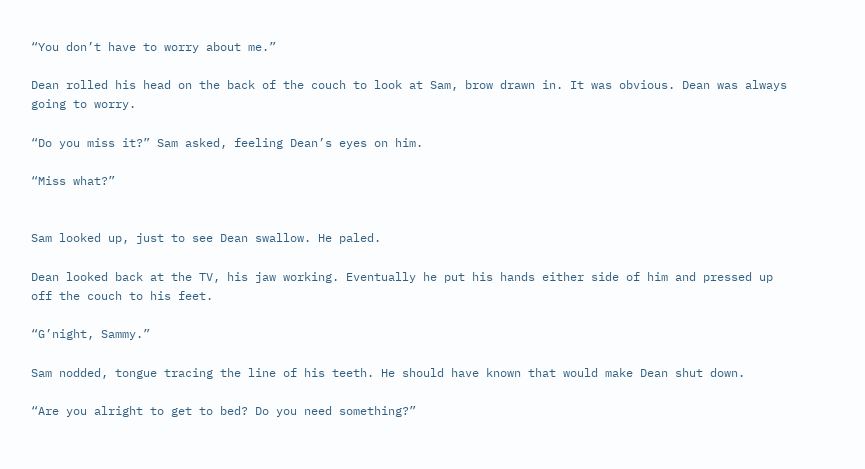“You don’t have to worry about me.”

Dean rolled his head on the back of the couch to look at Sam, brow drawn in. It was obvious. Dean was always going to worry.

“Do you miss it?” Sam asked, feeling Dean’s eyes on him.

“Miss what?”


Sam looked up, just to see Dean swallow. He paled.

Dean looked back at the TV, his jaw working. Eventually he put his hands either side of him and pressed up off the couch to his feet.

“G’night, Sammy.”

Sam nodded, tongue tracing the line of his teeth. He should have known that would make Dean shut down.

“Are you alright to get to bed? Do you need something?”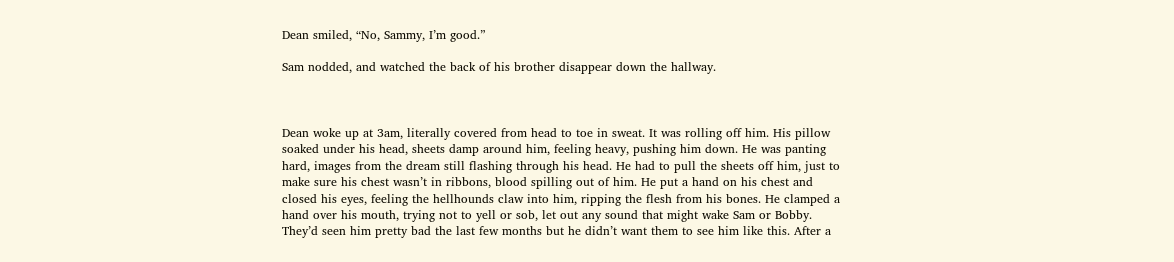Dean smiled, “No, Sammy, I’m good.”

Sam nodded, and watched the back of his brother disappear down the hallway.



Dean woke up at 3am, literally covered from head to toe in sweat. It was rolling off him. His pillow soaked under his head, sheets damp around him, feeling heavy, pushing him down. He was panting hard, images from the dream still flashing through his head. He had to pull the sheets off him, just to make sure his chest wasn’t in ribbons, blood spilling out of him. He put a hand on his chest and closed his eyes, feeling the hellhounds claw into him, ripping the flesh from his bones. He clamped a hand over his mouth, trying not to yell or sob, let out any sound that might wake Sam or Bobby. They’d seen him pretty bad the last few months but he didn’t want them to see him like this. After a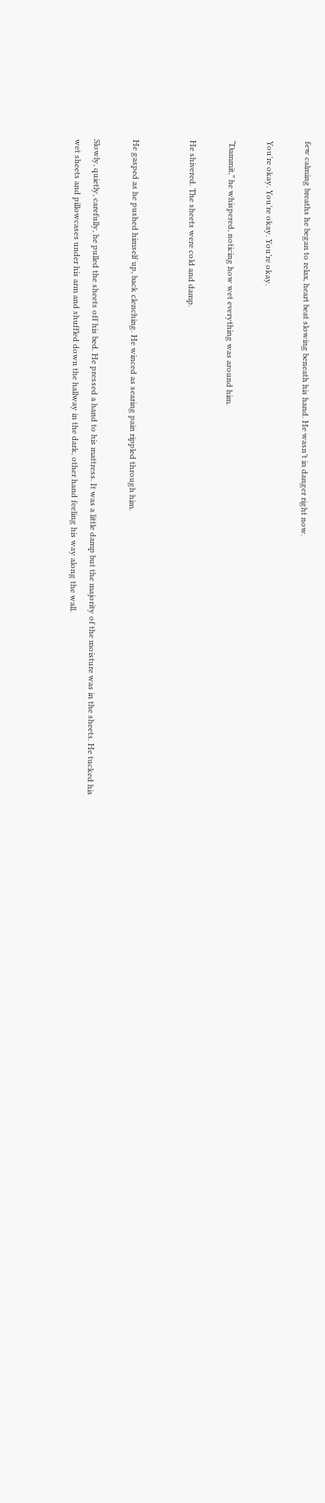few calming breaths he began to relax, heart beat slowing beneath his hand. He wasn’t in danger right now.

You’re okay. You’re okay. You’re okay.

“Dammit,” he whispered, noticing how wet everything was around him.

He shivered. The sheets were cold and damp.


He gasped as he pushed himself up, back clenching. He winced as searing pain rippled through him.

Slowly, quietly, carefully, he pulled the sheets off his bed. He pressed a hand to his mattress. It was a little damp but the majority of the moisture was in the sheets. He tucked his wet sheets and pillowcases under his arm and shuffled down the hallway in the dark, other hand feeling his way along the wall.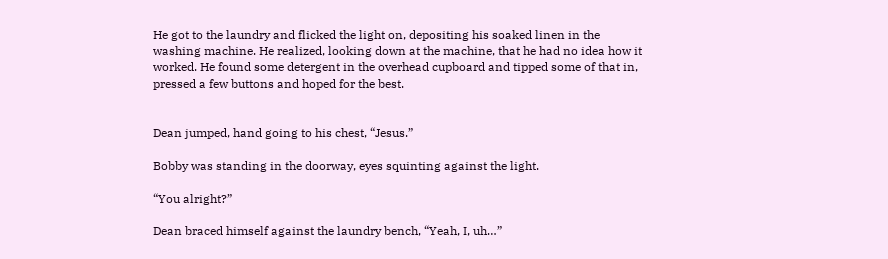He got to the laundry and flicked the light on, depositing his soaked linen in the washing machine. He realized, looking down at the machine, that he had no idea how it worked. He found some detergent in the overhead cupboard and tipped some of that in, pressed a few buttons and hoped for the best.


Dean jumped, hand going to his chest, “Jesus.”

Bobby was standing in the doorway, eyes squinting against the light.

“You alright?”

Dean braced himself against the laundry bench, “Yeah, I, uh…”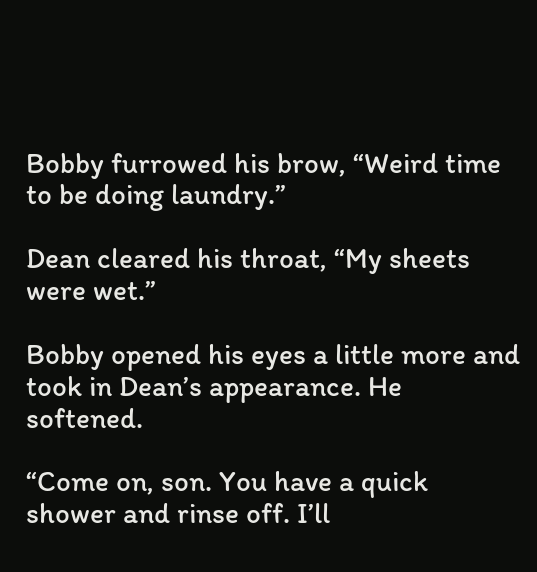Bobby furrowed his brow, “Weird time to be doing laundry.”

Dean cleared his throat, “My sheets were wet.”

Bobby opened his eyes a little more and took in Dean’s appearance. He softened.

“Come on, son. You have a quick shower and rinse off. I’ll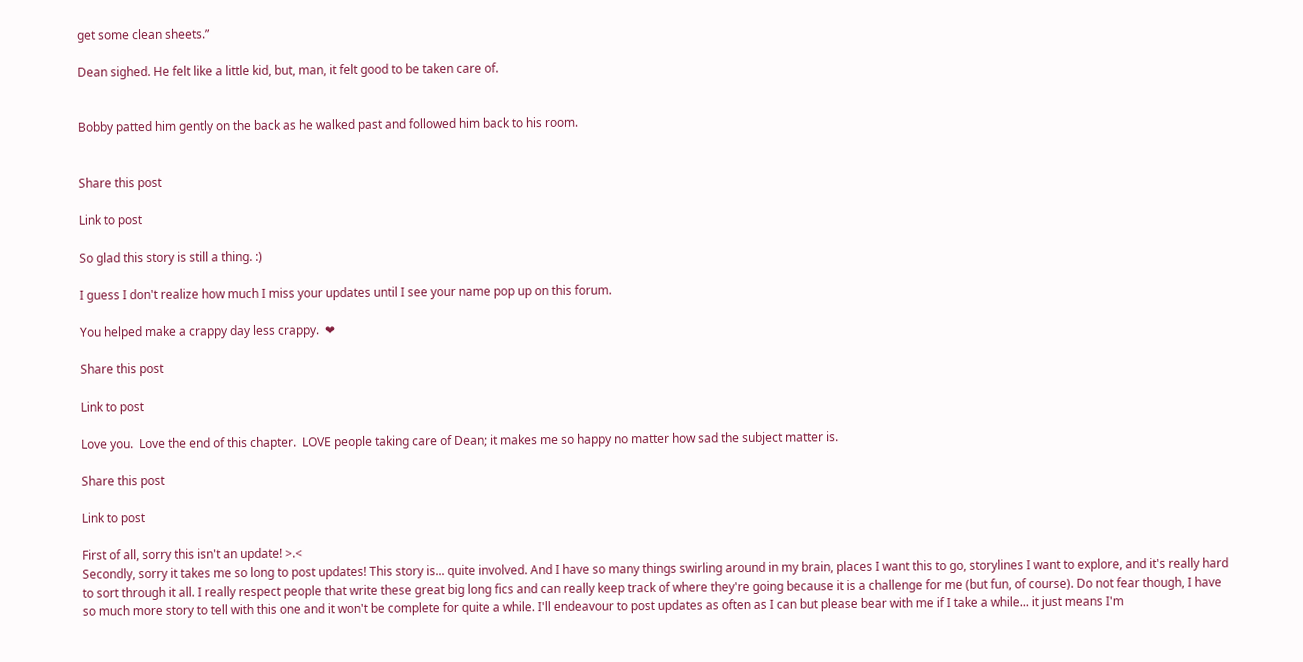get some clean sheets.”

Dean sighed. He felt like a little kid, but, man, it felt good to be taken care of.


Bobby patted him gently on the back as he walked past and followed him back to his room.


Share this post

Link to post

So glad this story is still a thing. :)

I guess I don't realize how much I miss your updates until I see your name pop up on this forum.

You helped make a crappy day less crappy.  ❤

Share this post

Link to post

Love you.  Love the end of this chapter.  LOVE people taking care of Dean; it makes me so happy no matter how sad the subject matter is.

Share this post

Link to post

First of all, sorry this isn't an update! >.<
Secondly, sorry it takes me so long to post updates! This story is... quite involved. And I have so many things swirling around in my brain, places I want this to go, storylines I want to explore, and it's really hard to sort through it all. I really respect people that write these great big long fics and can really keep track of where they're going because it is a challenge for me (but fun, of course). Do not fear though, I have so much more story to tell with this one and it won't be complete for quite a while. I'll endeavour to post updates as often as I can but please bear with me if I take a while... it just means I'm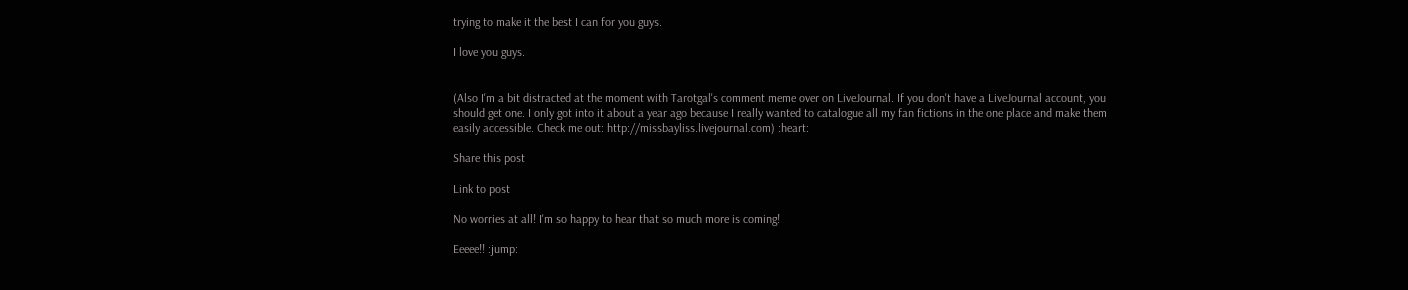trying to make it the best I can for you guys.

I love you guys.


(Also I'm a bit distracted at the moment with Tarotgal's comment meme over on LiveJournal. If you don't have a LiveJournal account, you should get one. I only got into it about a year ago because I really wanted to catalogue all my fan fictions in the one place and make them easily accessible. Check me out: http://missbayliss.livejournal.com) :heart:

Share this post

Link to post

No worries at all! I'm so happy to hear that so much more is coming!

Eeeee!! :jump: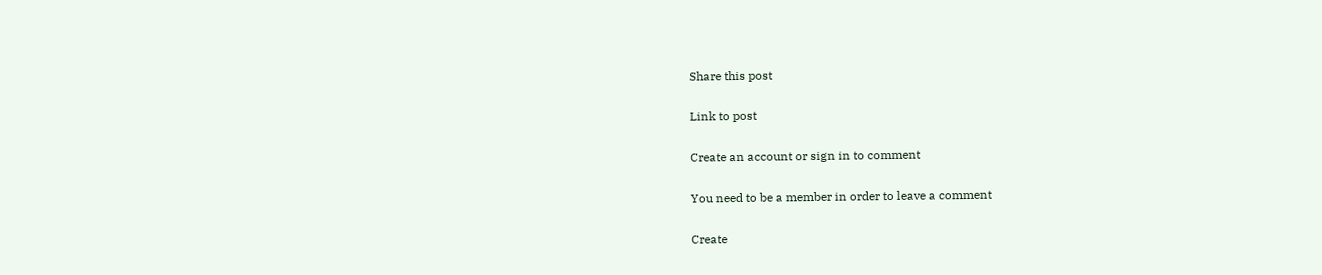Share this post

Link to post

Create an account or sign in to comment

You need to be a member in order to leave a comment

Create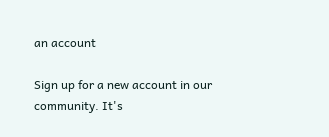an account

Sign up for a new account in our community. It's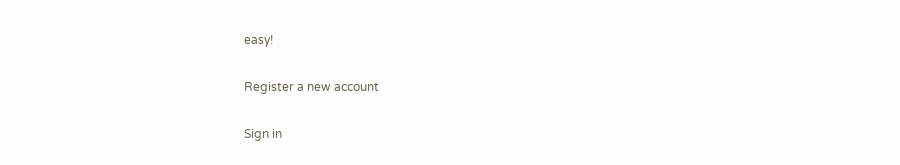easy!

Register a new account

Sign in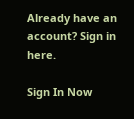Already have an account? Sign in here.

Sign In Now